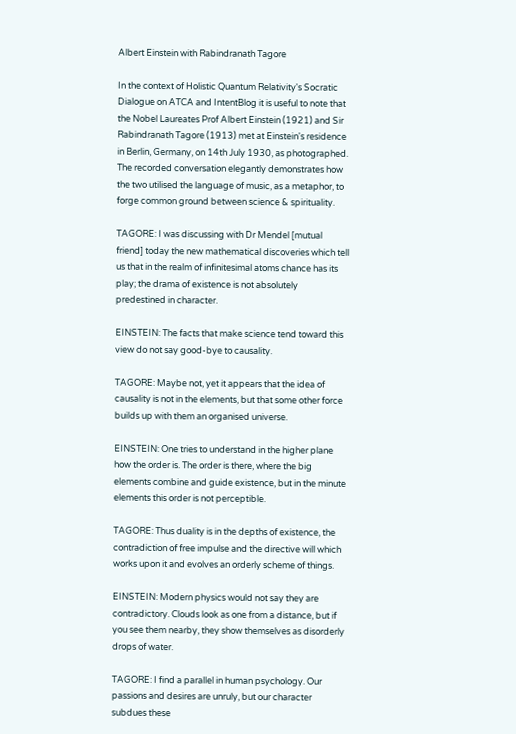Albert Einstein with Rabindranath Tagore

In the context of Holistic Quantum Relativity's Socratic Dialogue on ATCA and IntentBlog it is useful to note that the Nobel Laureates Prof Albert Einstein (1921) and Sir Rabindranath Tagore (1913) met at Einstein's residence in Berlin, Germany, on 14th July 1930, as photographed. The recorded conversation elegantly demonstrates how the two utilised the language of music, as a metaphor, to forge common ground between science & spirituality.

TAGORE: I was discussing with Dr Mendel [mutual friend] today the new mathematical discoveries which tell us that in the realm of infinitesimal atoms chance has its play; the drama of existence is not absolutely predestined in character.

EINSTEIN: The facts that make science tend toward this view do not say good-bye to causality.

TAGORE: Maybe not, yet it appears that the idea of causality is not in the elements, but that some other force builds up with them an organised universe.

EINSTEIN: One tries to understand in the higher plane how the order is. The order is there, where the big elements combine and guide existence, but in the minute elements this order is not perceptible.

TAGORE: Thus duality is in the depths of existence, the contradiction of free impulse and the directive will which works upon it and evolves an orderly scheme of things.

EINSTEIN: Modern physics would not say they are contradictory. Clouds look as one from a distance, but if you see them nearby, they show themselves as disorderly drops of water.

TAGORE: I find a parallel in human psychology. Our passions and desires are unruly, but our character subdues these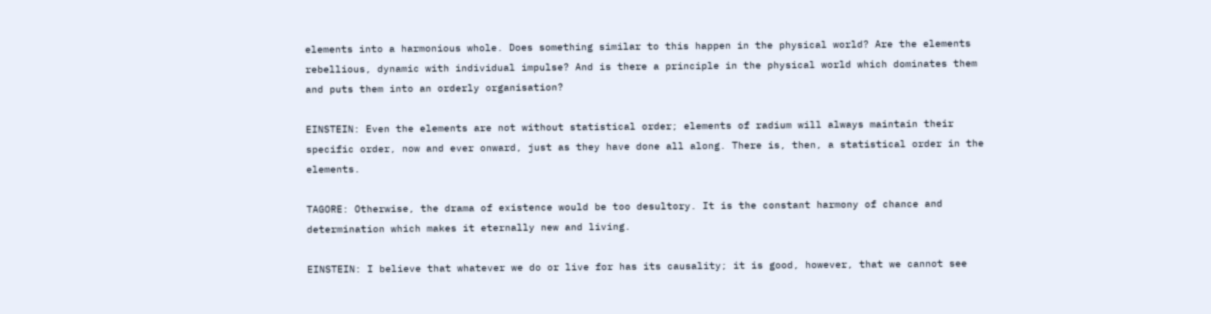elements into a harmonious whole. Does something similar to this happen in the physical world? Are the elements rebellious, dynamic with individual impulse? And is there a principle in the physical world which dominates them and puts them into an orderly organisation?

EINSTEIN: Even the elements are not without statistical order; elements of radium will always maintain their specific order, now and ever onward, just as they have done all along. There is, then, a statistical order in the elements.

TAGORE: Otherwise, the drama of existence would be too desultory. It is the constant harmony of chance and determination which makes it eternally new and living.

EINSTEIN: I believe that whatever we do or live for has its causality; it is good, however, that we cannot see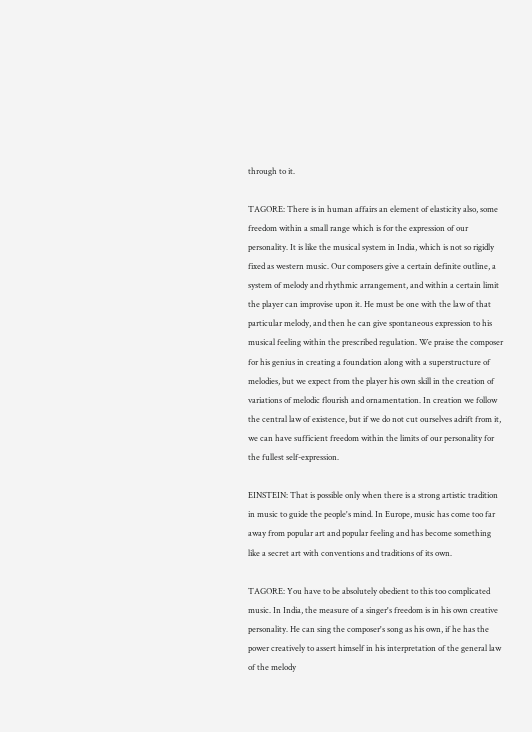through to it.

TAGORE: There is in human affairs an element of elasticity also, some freedom within a small range which is for the expression of our personality. It is like the musical system in India, which is not so rigidly fixed as western music. Our composers give a certain definite outline, a system of melody and rhythmic arrangement, and within a certain limit the player can improvise upon it. He must be one with the law of that particular melody, and then he can give spontaneous expression to his musical feeling within the prescribed regulation. We praise the composer for his genius in creating a foundation along with a superstructure of melodies, but we expect from the player his own skill in the creation of variations of melodic flourish and ornamentation. In creation we follow the central law of existence, but if we do not cut ourselves adrift from it, we can have sufficient freedom within the limits of our personality for the fullest self-expression.

EINSTEIN: That is possible only when there is a strong artistic tradition in music to guide the people's mind. In Europe, music has come too far away from popular art and popular feeling and has become something like a secret art with conventions and traditions of its own.

TAGORE: You have to be absolutely obedient to this too complicated music. In India, the measure of a singer's freedom is in his own creative personality. He can sing the composer's song as his own, if he has the power creatively to assert himself in his interpretation of the general law of the melody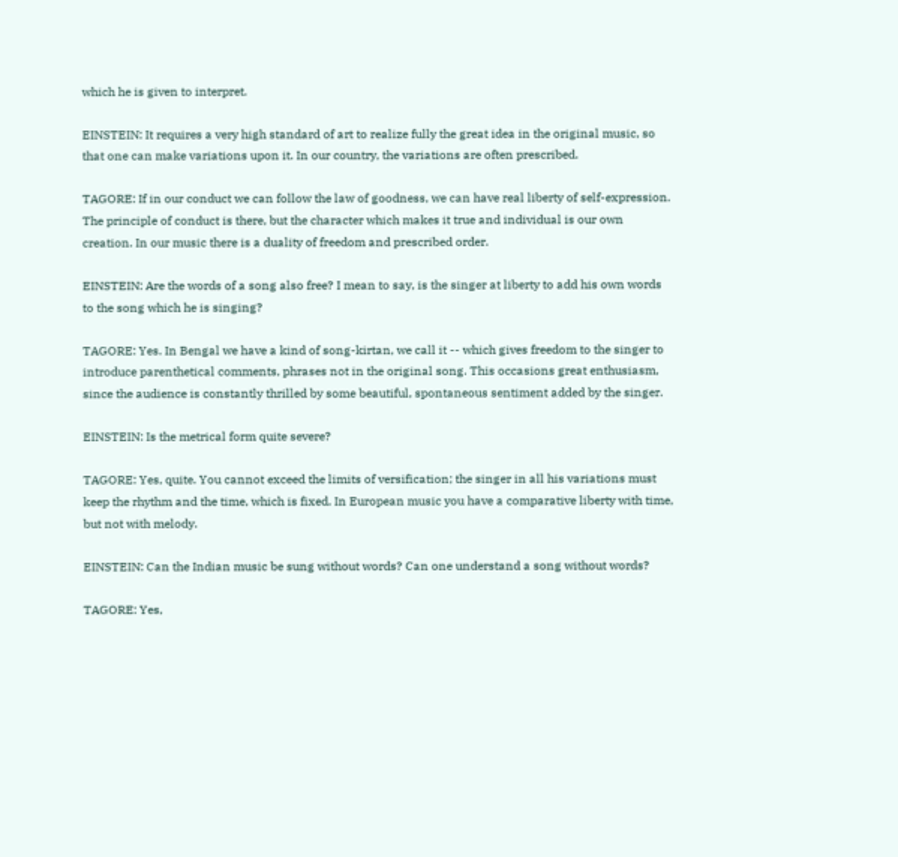which he is given to interpret.

EINSTEIN: It requires a very high standard of art to realize fully the great idea in the original music, so that one can make variations upon it. In our country, the variations are often prescribed.

TAGORE: If in our conduct we can follow the law of goodness, we can have real liberty of self-expression. The principle of conduct is there, but the character which makes it true and individual is our own creation. In our music there is a duality of freedom and prescribed order.

EINSTEIN: Are the words of a song also free? I mean to say, is the singer at liberty to add his own words to the song which he is singing?

TAGORE: Yes. In Bengal we have a kind of song-kirtan, we call it -- which gives freedom to the singer to introduce parenthetical comments, phrases not in the original song. This occasions great enthusiasm, since the audience is constantly thrilled by some beautiful, spontaneous sentiment added by the singer.

EINSTEIN: Is the metrical form quite severe?

TAGORE: Yes, quite. You cannot exceed the limits of versification; the singer in all his variations must keep the rhythm and the time, which is fixed. In European music you have a comparative liberty with time, but not with melody.

EINSTEIN: Can the Indian music be sung without words? Can one understand a song without words?

TAGORE: Yes,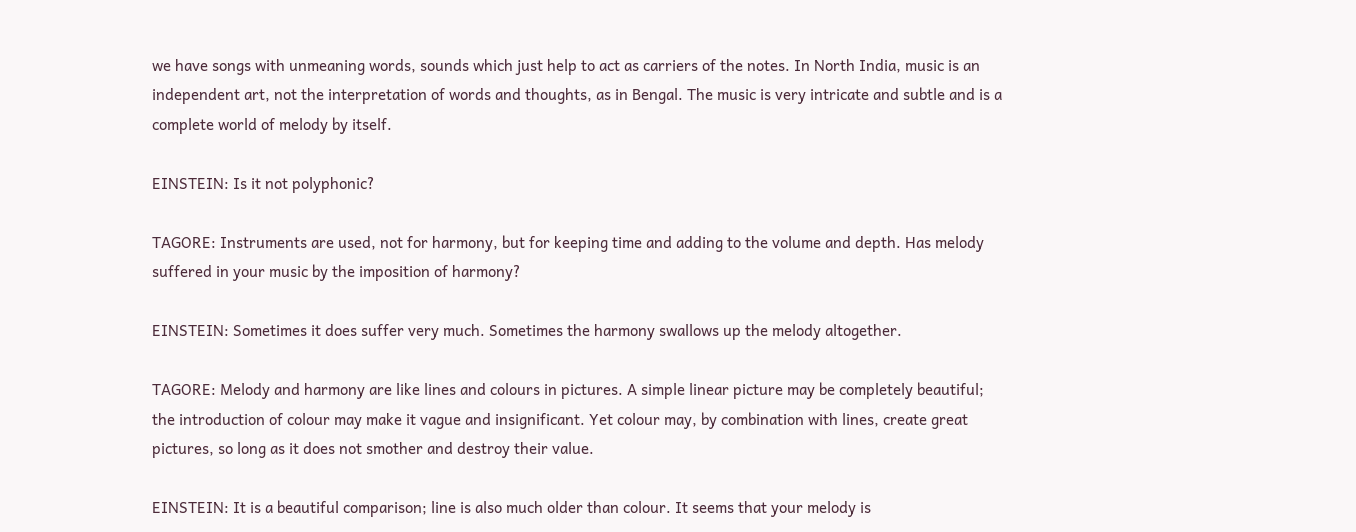we have songs with unmeaning words, sounds which just help to act as carriers of the notes. In North India, music is an independent art, not the interpretation of words and thoughts, as in Bengal. The music is very intricate and subtle and is a complete world of melody by itself.

EINSTEIN: Is it not polyphonic?

TAGORE: Instruments are used, not for harmony, but for keeping time and adding to the volume and depth. Has melody suffered in your music by the imposition of harmony?

EINSTEIN: Sometimes it does suffer very much. Sometimes the harmony swallows up the melody altogether.

TAGORE: Melody and harmony are like lines and colours in pictures. A simple linear picture may be completely beautiful; the introduction of colour may make it vague and insignificant. Yet colour may, by combination with lines, create great pictures, so long as it does not smother and destroy their value.

EINSTEIN: It is a beautiful comparison; line is also much older than colour. It seems that your melody is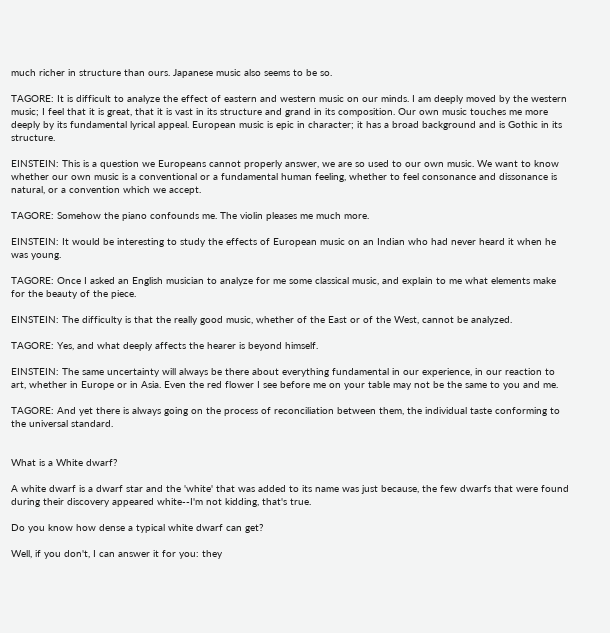much richer in structure than ours. Japanese music also seems to be so.

TAGORE: It is difficult to analyze the effect of eastern and western music on our minds. I am deeply moved by the western music; I feel that it is great, that it is vast in its structure and grand in its composition. Our own music touches me more deeply by its fundamental lyrical appeal. European music is epic in character; it has a broad background and is Gothic in its structure.

EINSTEIN: This is a question we Europeans cannot properly answer, we are so used to our own music. We want to know whether our own music is a conventional or a fundamental human feeling, whether to feel consonance and dissonance is natural, or a convention which we accept.

TAGORE: Somehow the piano confounds me. The violin pleases me much more.

EINSTEIN: It would be interesting to study the effects of European music on an Indian who had never heard it when he was young.

TAGORE: Once I asked an English musician to analyze for me some classical music, and explain to me what elements make for the beauty of the piece.

EINSTEIN: The difficulty is that the really good music, whether of the East or of the West, cannot be analyzed.

TAGORE: Yes, and what deeply affects the hearer is beyond himself.

EINSTEIN: The same uncertainty will always be there about everything fundamental in our experience, in our reaction to art, whether in Europe or in Asia. Even the red flower I see before me on your table may not be the same to you and me.

TAGORE: And yet there is always going on the process of reconciliation between them, the individual taste conforming to the universal standard.


What is a White dwarf?

A white dwarf is a dwarf star and the 'white' that was added to its name was just because, the few dwarfs that were found during their discovery appeared white--I'm not kidding, that's true.

Do you know how dense a typical white dwarf can get?

Well, if you don't, I can answer it for you: they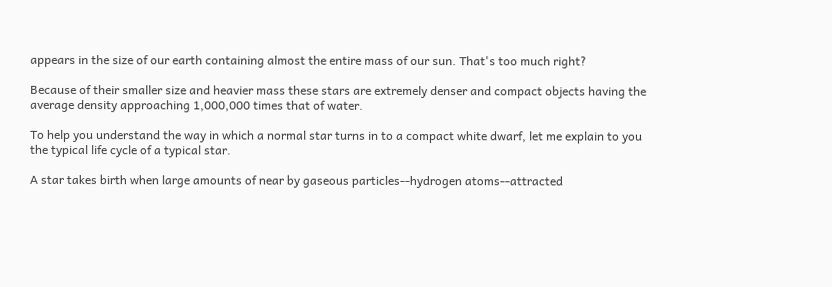appears in the size of our earth containing almost the entire mass of our sun. That's too much right?

Because of their smaller size and heavier mass these stars are extremely denser and compact objects having the average density approaching 1,000,000 times that of water.

To help you understand the way in which a normal star turns in to a compact white dwarf, let me explain to you the typical life cycle of a typical star.

A star takes birth when large amounts of near by gaseous particles--hydrogen atoms--attracted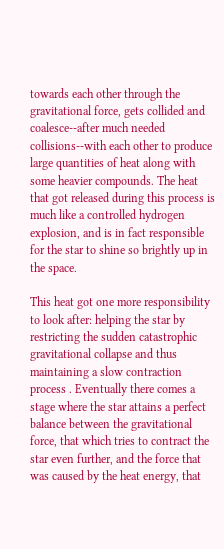towards each other through the gravitational force, gets collided and coalesce--after much needed collisions--with each other to produce large quantities of heat along with some heavier compounds. The heat that got released during this process is much like a controlled hydrogen explosion, and is in fact responsible for the star to shine so brightly up in the space.

This heat got one more responsibility to look after: helping the star by restricting the sudden catastrophic gravitational collapse and thus maintaining a slow contraction process . Eventually there comes a stage where the star attains a perfect balance between the gravitational force, that which tries to contract the star even further, and the force that was caused by the heat energy, that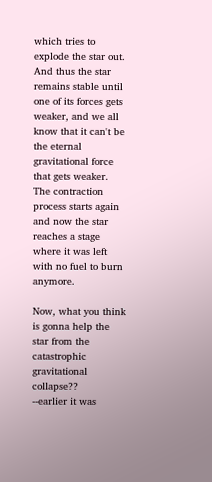which tries to explode the star out. And thus the star remains stable until one of its forces gets weaker, and we all know that it can't be the eternal gravitational force that gets weaker. The contraction process starts again and now the star reaches a stage where it was left with no fuel to burn anymore.

Now, what you think is gonna help the star from the catastrophic gravitational collapse??
--earlier it was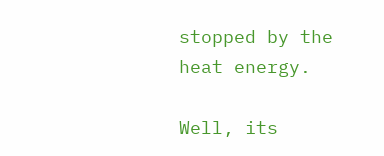stopped by the heat energy.

Well, its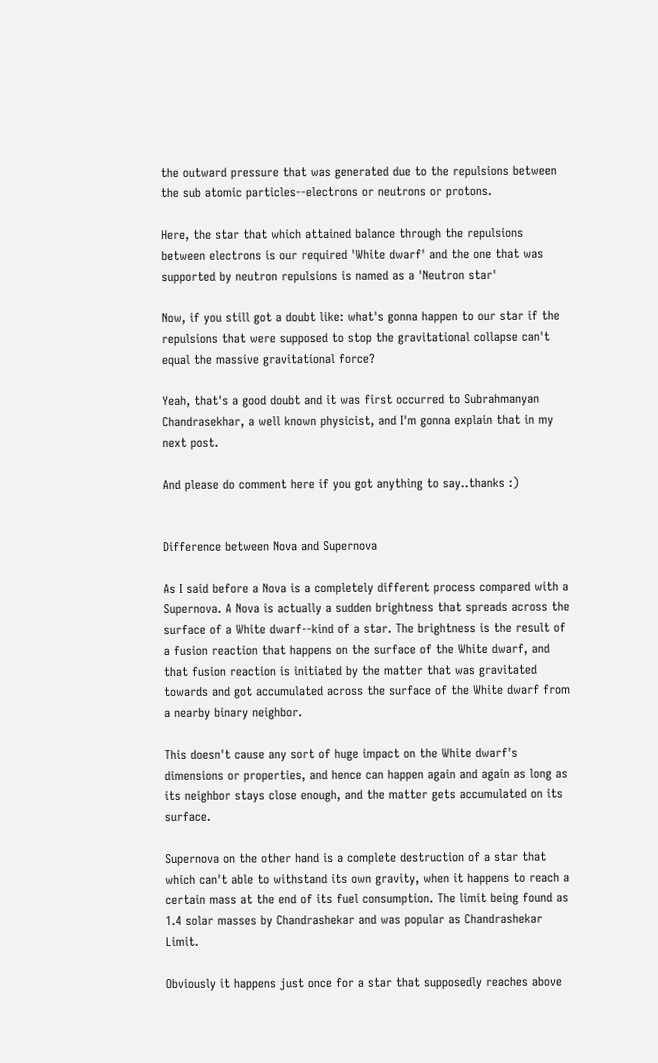the outward pressure that was generated due to the repulsions between the sub atomic particles--electrons or neutrons or protons.

Here, the star that which attained balance through the repulsions between electrons is our required 'White dwarf' and the one that was supported by neutron repulsions is named as a 'Neutron star'

Now, if you still got a doubt like: what's gonna happen to our star if the repulsions that were supposed to stop the gravitational collapse can't equal the massive gravitational force?

Yeah, that's a good doubt and it was first occurred to Subrahmanyan Chandrasekhar, a well known physicist, and I'm gonna explain that in my next post.

And please do comment here if you got anything to say..thanks :)


Difference between Nova and Supernova

As I said before a Nova is a completely different process compared with a Supernova. A Nova is actually a sudden brightness that spreads across the surface of a White dwarf--kind of a star. The brightness is the result of a fusion reaction that happens on the surface of the White dwarf, and that fusion reaction is initiated by the matter that was gravitated towards and got accumulated across the surface of the White dwarf from a nearby binary neighbor.

This doesn't cause any sort of huge impact on the White dwarf's dimensions or properties, and hence can happen again and again as long as its neighbor stays close enough, and the matter gets accumulated on its surface.

Supernova on the other hand is a complete destruction of a star that which can't able to withstand its own gravity, when it happens to reach a certain mass at the end of its fuel consumption. The limit being found as 1.4 solar masses by Chandrashekar and was popular as Chandrashekar Limit.

Obviously it happens just once for a star that supposedly reaches above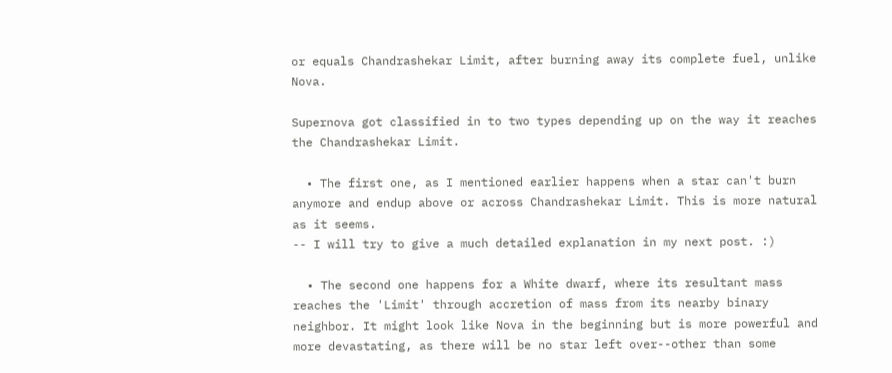or equals Chandrashekar Limit, after burning away its complete fuel, unlike Nova.

Supernova got classified in to two types depending up on the way it reaches the Chandrashekar Limit.

  • The first one, as I mentioned earlier happens when a star can't burn anymore and endup above or across Chandrashekar Limit. This is more natural as it seems.
-- I will try to give a much detailed explanation in my next post. :)

  • The second one happens for a White dwarf, where its resultant mass reaches the 'Limit' through accretion of mass from its nearby binary neighbor. It might look like Nova in the beginning but is more powerful and more devastating, as there will be no star left over--other than some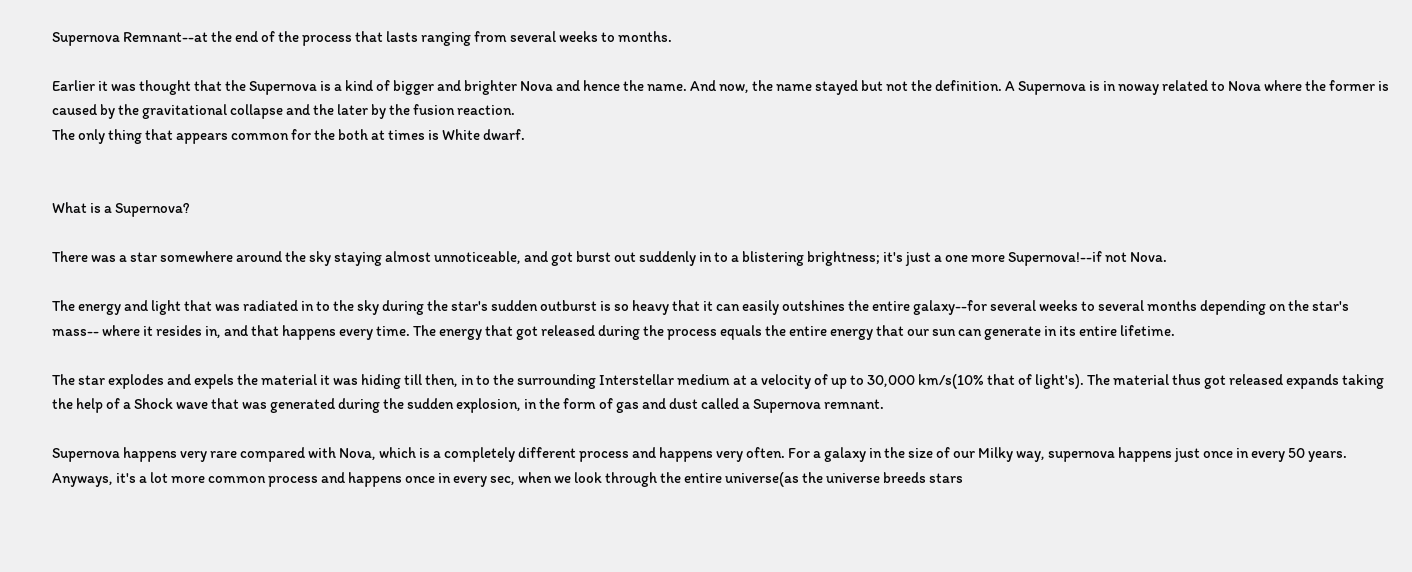Supernova Remnant--at the end of the process that lasts ranging from several weeks to months.

Earlier it was thought that the Supernova is a kind of bigger and brighter Nova and hence the name. And now, the name stayed but not the definition. A Supernova is in noway related to Nova where the former is caused by the gravitational collapse and the later by the fusion reaction.
The only thing that appears common for the both at times is White dwarf.


What is a Supernova?

There was a star somewhere around the sky staying almost unnoticeable, and got burst out suddenly in to a blistering brightness; it's just a one more Supernova!--if not Nova.

The energy and light that was radiated in to the sky during the star's sudden outburst is so heavy that it can easily outshines the entire galaxy--for several weeks to several months depending on the star's mass-- where it resides in, and that happens every time. The energy that got released during the process equals the entire energy that our sun can generate in its entire lifetime.

The star explodes and expels the material it was hiding till then, in to the surrounding Interstellar medium at a velocity of up to 30,000 km/s(10% that of light's). The material thus got released expands taking the help of a Shock wave that was generated during the sudden explosion, in the form of gas and dust called a Supernova remnant.

Supernova happens very rare compared with Nova, which is a completely different process and happens very often. For a galaxy in the size of our Milky way, supernova happens just once in every 50 years. Anyways, it's a lot more common process and happens once in every sec, when we look through the entire universe(as the universe breeds stars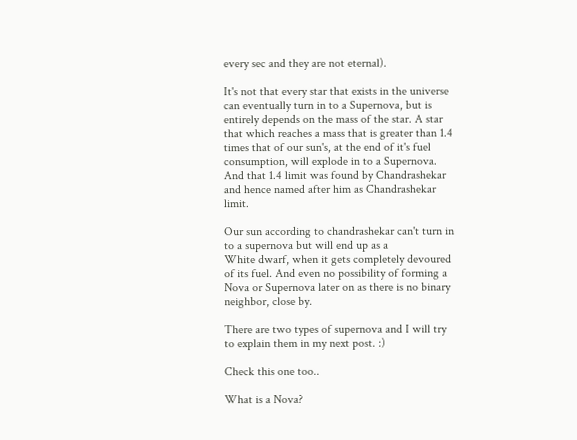every sec and they are not eternal).

It's not that every star that exists in the universe can eventually turn in to a Supernova, but is entirely depends on the mass of the star. A star that which reaches a mass that is greater than 1.4 times that of our sun's, at the end of it's fuel consumption, will explode in to a Supernova. And that 1.4 limit was found by Chandrashekar and hence named after him as Chandrashekar limit.

Our sun according to chandrashekar can't turn in to a supernova but will end up as a
White dwarf, when it gets completely devoured of its fuel. And even no possibility of forming a Nova or Supernova later on as there is no binary neighbor, close by.

There are two types of supernova and I will try to explain them in my next post. :)

Check this one too..

What is a Nova?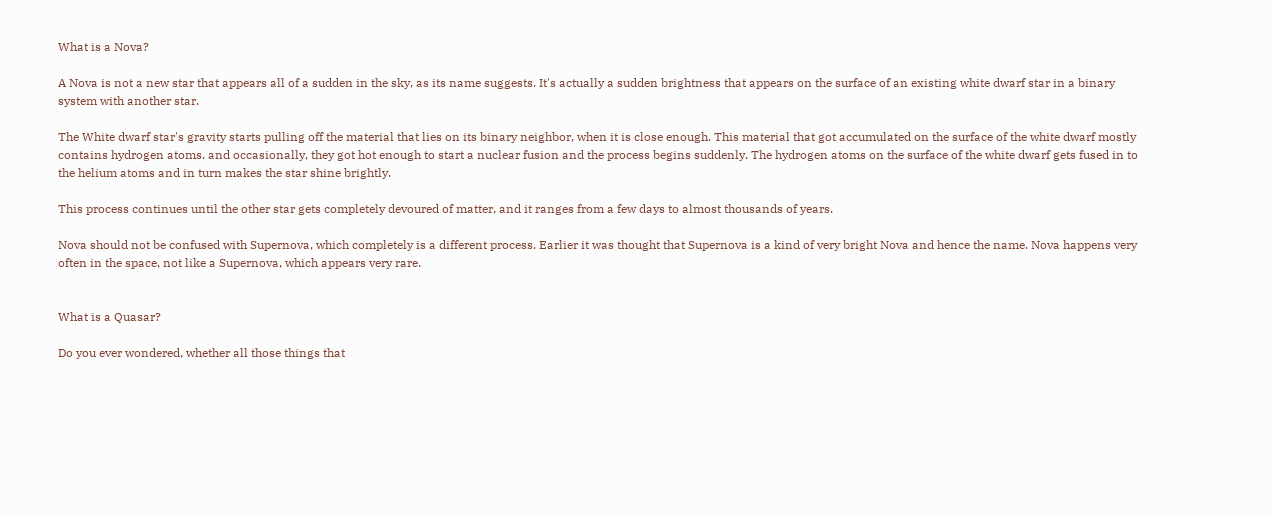What is a Nova?

A Nova is not a new star that appears all of a sudden in the sky, as its name suggests. It's actually a sudden brightness that appears on the surface of an existing white dwarf star in a binary system with another star.

The White dwarf star's gravity starts pulling off the material that lies on its binary neighbor, when it is close enough. This material that got accumulated on the surface of the white dwarf mostly contains hydrogen atoms. and occasionally, they got hot enough to start a nuclear fusion and the process begins suddenly. The hydrogen atoms on the surface of the white dwarf gets fused in to the helium atoms and in turn makes the star shine brightly.

This process continues until the other star gets completely devoured of matter, and it ranges from a few days to almost thousands of years.

Nova should not be confused with Supernova, which completely is a different process. Earlier it was thought that Supernova is a kind of very bright Nova and hence the name. Nova happens very often in the space, not like a Supernova, which appears very rare.


What is a Quasar?

Do you ever wondered, whether all those things that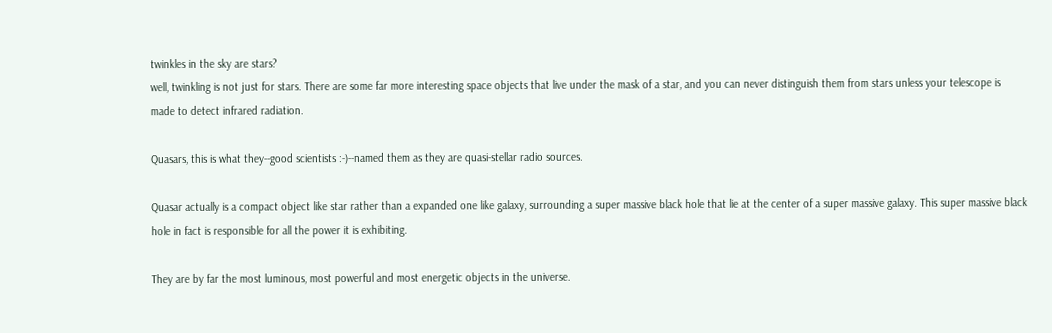twinkles in the sky are stars?
well, twinkling is not just for stars. There are some far more interesting space objects that live under the mask of a star, and you can never distinguish them from stars unless your telescope is made to detect infrared radiation.

Quasars, this is what they--good scientists :-)--named them as they are quasi-stellar radio sources.

Quasar actually is a compact object like star rather than a expanded one like galaxy, surrounding a super massive black hole that lie at the center of a super massive galaxy. This super massive black hole in fact is responsible for all the power it is exhibiting.

They are by far the most luminous, most powerful and most energetic objects in the universe.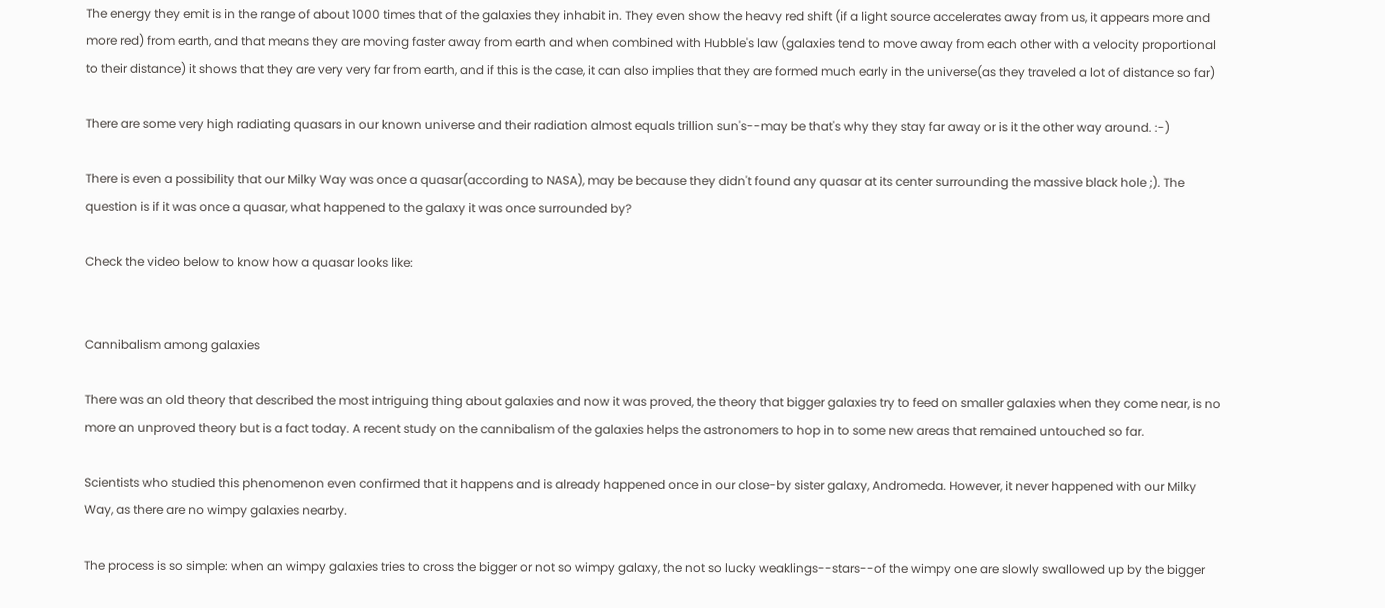The energy they emit is in the range of about 1000 times that of the galaxies they inhabit in. They even show the heavy red shift (if a light source accelerates away from us, it appears more and more red) from earth, and that means they are moving faster away from earth and when combined with Hubble's law (galaxies tend to move away from each other with a velocity proportional to their distance) it shows that they are very very far from earth, and if this is the case, it can also implies that they are formed much early in the universe(as they traveled a lot of distance so far)

There are some very high radiating quasars in our known universe and their radiation almost equals trillion sun's--may be that's why they stay far away or is it the other way around. :-)

There is even a possibility that our Milky Way was once a quasar(according to NASA), may be because they didn't found any quasar at its center surrounding the massive black hole ;). The question is if it was once a quasar, what happened to the galaxy it was once surrounded by?

Check the video below to know how a quasar looks like:


Cannibalism among galaxies

There was an old theory that described the most intriguing thing about galaxies and now it was proved, the theory that bigger galaxies try to feed on smaller galaxies when they come near, is no more an unproved theory but is a fact today. A recent study on the cannibalism of the galaxies helps the astronomers to hop in to some new areas that remained untouched so far.

Scientists who studied this phenomenon even confirmed that it happens and is already happened once in our close-by sister galaxy, Andromeda. However, it never happened with our Milky Way, as there are no wimpy galaxies nearby.

The process is so simple: when an wimpy galaxies tries to cross the bigger or not so wimpy galaxy, the not so lucky weaklings--stars--of the wimpy one are slowly swallowed up by the bigger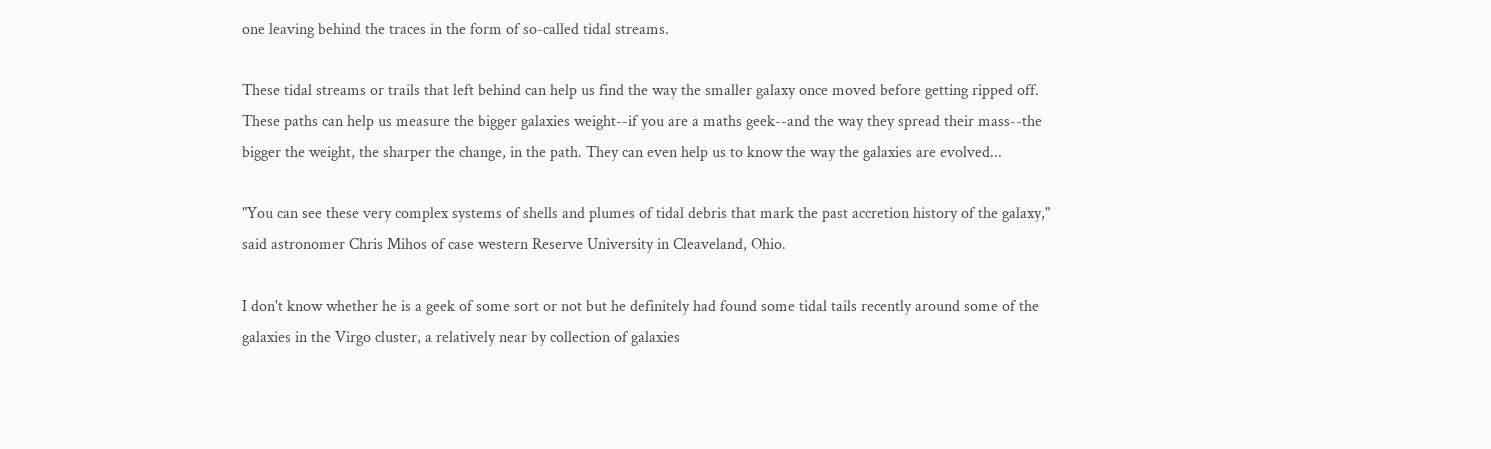one leaving behind the traces in the form of so-called tidal streams.

These tidal streams or trails that left behind can help us find the way the smaller galaxy once moved before getting ripped off. These paths can help us measure the bigger galaxies weight--if you are a maths geek--and the way they spread their mass--the bigger the weight, the sharper the change, in the path. They can even help us to know the way the galaxies are evolved...

"You can see these very complex systems of shells and plumes of tidal debris that mark the past accretion history of the galaxy," said astronomer Chris Mihos of case western Reserve University in Cleaveland, Ohio.

I don't know whether he is a geek of some sort or not but he definitely had found some tidal tails recently around some of the galaxies in the Virgo cluster, a relatively near by collection of galaxies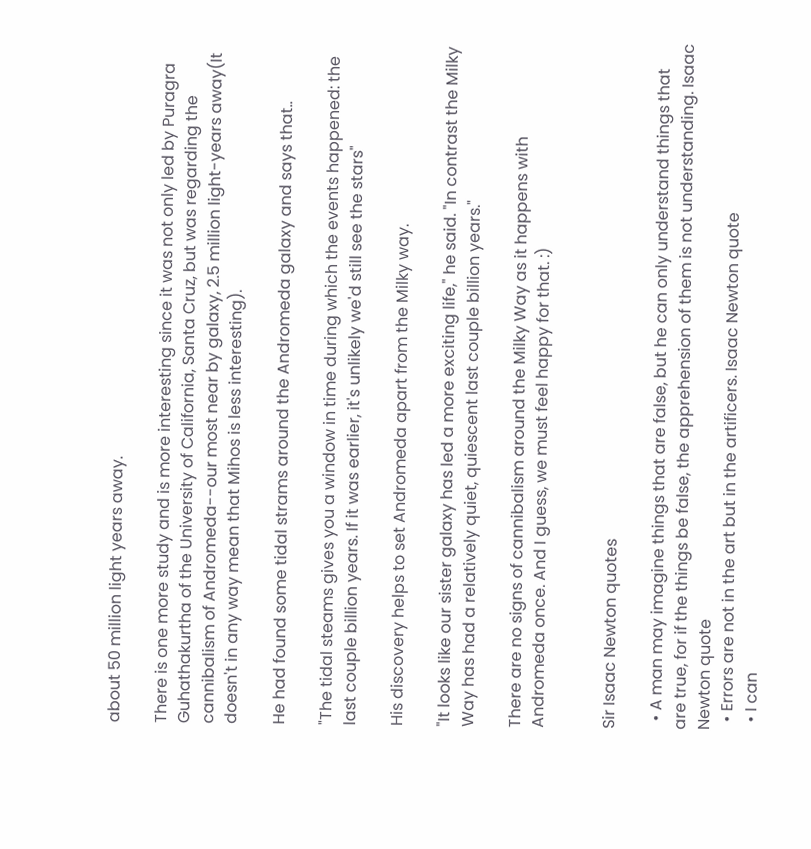about 50 million light years away.

There is one more study and is more interesting since it was not only led by Puragra Guhathakurtha of the University of California, Santa Cruz, but was regarding the cannibalism of Andromeda--our most near by galaxy, 2.5 million light-years away(It doesn't in any way mean that Mihos is less interesting).

He had found some tidal strams around the Andromeda galaxy and says that..

"The tidal steams gives you a window in time during which the events happened: the last couple billion years. If it was earlier, it's unlikely we'd still see the stars"

His discovery helps to set Andromeda apart from the Milky way.

"It looks like our sister galaxy has led a more exciting life," he said. "In contrast the Milky Way has had a relatively quiet, quiescent last couple billion years."

There are no signs of cannibalism around the Milky Way as it happens with Andromeda once. And I guess, we must feel happy for that. :)


Sir Isaac Newton quotes

  • A man may imagine things that are false, but he can only understand things that are true, for if the things be false, the apprehension of them is not understanding. Isaac Newton quote
  • Errors are not in the art but in the artificers. Isaac Newton quote
  • I can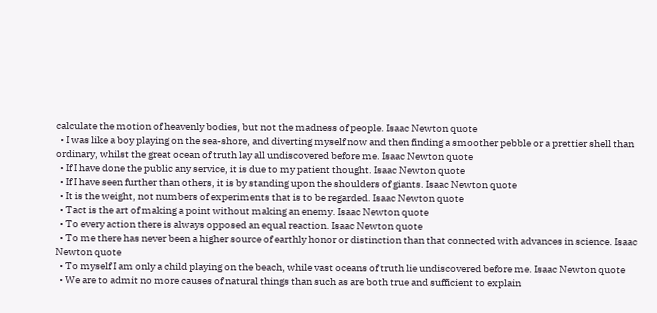calculate the motion of heavenly bodies, but not the madness of people. Isaac Newton quote
  • I was like a boy playing on the sea-shore, and diverting myself now and then finding a smoother pebble or a prettier shell than ordinary, whilst the great ocean of truth lay all undiscovered before me. Isaac Newton quote
  • If I have done the public any service, it is due to my patient thought. Isaac Newton quote
  • If I have seen further than others, it is by standing upon the shoulders of giants. Isaac Newton quote
  • It is the weight, not numbers of experiments that is to be regarded. Isaac Newton quote
  • Tact is the art of making a point without making an enemy. Isaac Newton quote
  • To every action there is always opposed an equal reaction. Isaac Newton quote
  • To me there has never been a higher source of earthly honor or distinction than that connected with advances in science. Isaac Newton quote
  • To myself I am only a child playing on the beach, while vast oceans of truth lie undiscovered before me. Isaac Newton quote
  • We are to admit no more causes of natural things than such as are both true and sufficient to explain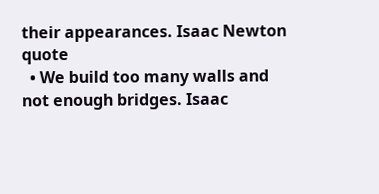their appearances. Isaac Newton quote
  • We build too many walls and not enough bridges. Isaac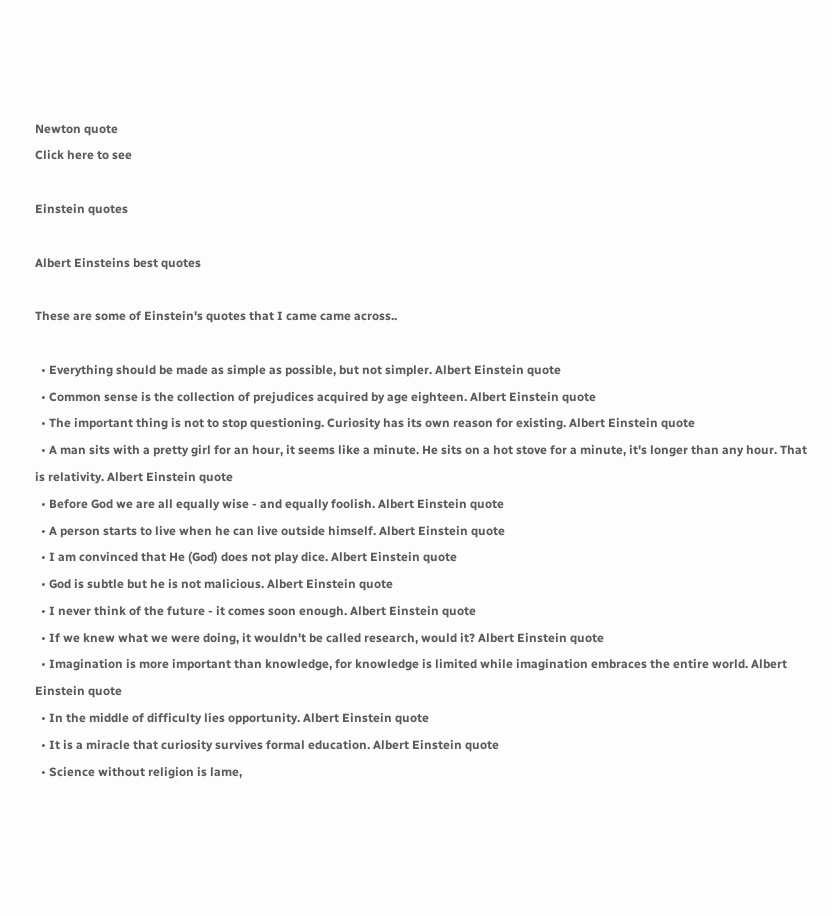Newton quote
Click here to see

Einstein quotes

Albert Einsteins best quotes

These are some of Einstein's quotes that I came came across..

  • Everything should be made as simple as possible, but not simpler. Albert Einstein quote
  • Common sense is the collection of prejudices acquired by age eighteen. Albert Einstein quote
  • The important thing is not to stop questioning. Curiosity has its own reason for existing. Albert Einstein quote
  • A man sits with a pretty girl for an hour, it seems like a minute. He sits on a hot stove for a minute, it's longer than any hour. That is relativity. Albert Einstein quote
  • Before God we are all equally wise - and equally foolish. Albert Einstein quote
  • A person starts to live when he can live outside himself. Albert Einstein quote
  • I am convinced that He (God) does not play dice. Albert Einstein quote
  • God is subtle but he is not malicious. Albert Einstein quote
  • I never think of the future - it comes soon enough. Albert Einstein quote
  • If we knew what we were doing, it wouldn't be called research, would it? Albert Einstein quote
  • Imagination is more important than knowledge, for knowledge is limited while imagination embraces the entire world. Albert Einstein quote
  • In the middle of difficulty lies opportunity. Albert Einstein quote
  • It is a miracle that curiosity survives formal education. Albert Einstein quote
  • Science without religion is lame,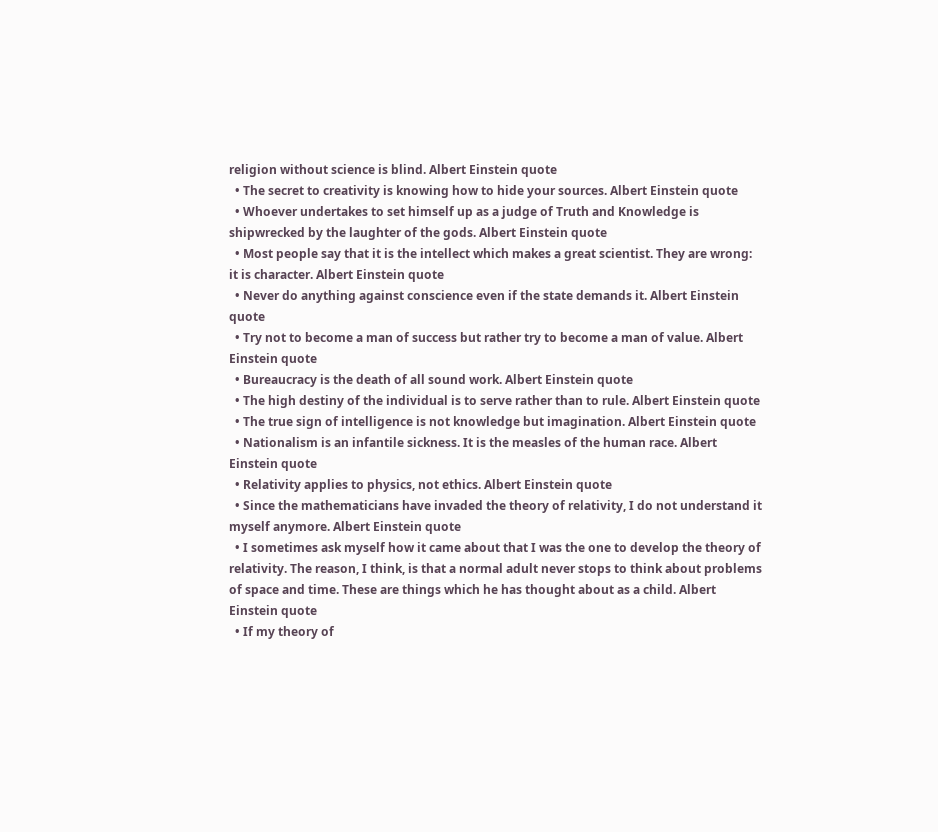religion without science is blind. Albert Einstein quote
  • The secret to creativity is knowing how to hide your sources. Albert Einstein quote
  • Whoever undertakes to set himself up as a judge of Truth and Knowledge is shipwrecked by the laughter of the gods. Albert Einstein quote
  • Most people say that it is the intellect which makes a great scientist. They are wrong: it is character. Albert Einstein quote
  • Never do anything against conscience even if the state demands it. Albert Einstein quote
  • Try not to become a man of success but rather try to become a man of value. Albert Einstein quote
  • Bureaucracy is the death of all sound work. Albert Einstein quote
  • The high destiny of the individual is to serve rather than to rule. Albert Einstein quote
  • The true sign of intelligence is not knowledge but imagination. Albert Einstein quote
  • Nationalism is an infantile sickness. It is the measles of the human race. Albert Einstein quote
  • Relativity applies to physics, not ethics. Albert Einstein quote
  • Since the mathematicians have invaded the theory of relativity, I do not understand it myself anymore. Albert Einstein quote
  • I sometimes ask myself how it came about that I was the one to develop the theory of relativity. The reason, I think, is that a normal adult never stops to think about problems of space and time. These are things which he has thought about as a child. Albert Einstein quote
  • If my theory of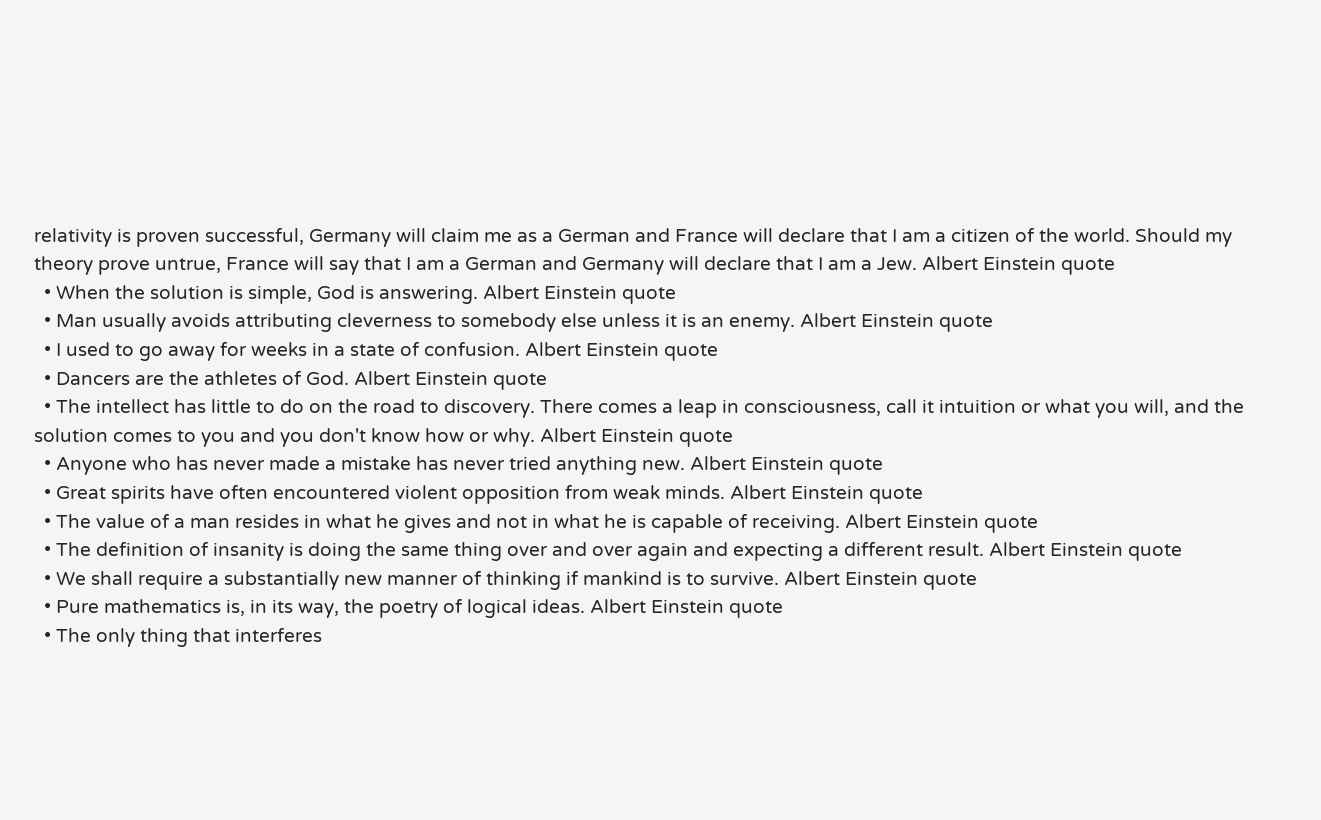relativity is proven successful, Germany will claim me as a German and France will declare that I am a citizen of the world. Should my theory prove untrue, France will say that I am a German and Germany will declare that I am a Jew. Albert Einstein quote
  • When the solution is simple, God is answering. Albert Einstein quote
  • Man usually avoids attributing cleverness to somebody else unless it is an enemy. Albert Einstein quote
  • I used to go away for weeks in a state of confusion. Albert Einstein quote
  • Dancers are the athletes of God. Albert Einstein quote
  • The intellect has little to do on the road to discovery. There comes a leap in consciousness, call it intuition or what you will, and the solution comes to you and you don't know how or why. Albert Einstein quote
  • Anyone who has never made a mistake has never tried anything new. Albert Einstein quote
  • Great spirits have often encountered violent opposition from weak minds. Albert Einstein quote
  • The value of a man resides in what he gives and not in what he is capable of receiving. Albert Einstein quote
  • The definition of insanity is doing the same thing over and over again and expecting a different result. Albert Einstein quote
  • We shall require a substantially new manner of thinking if mankind is to survive. Albert Einstein quote
  • Pure mathematics is, in its way, the poetry of logical ideas. Albert Einstein quote
  • The only thing that interferes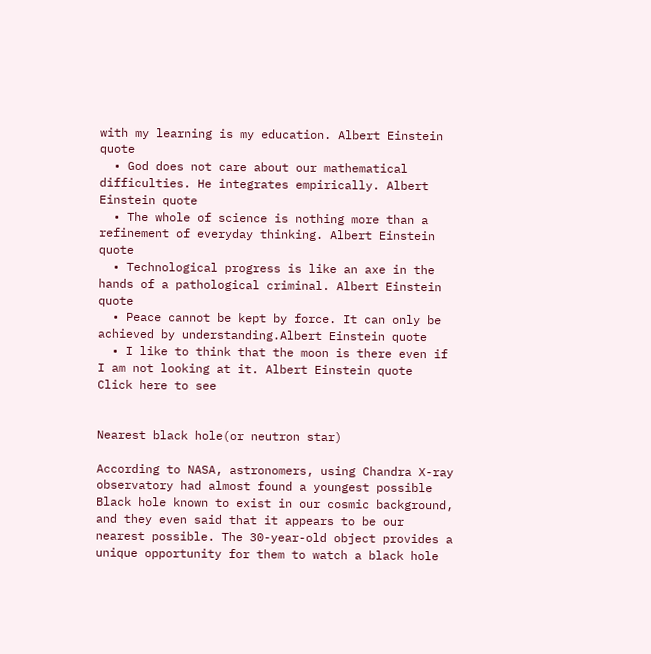with my learning is my education. Albert Einstein quote
  • God does not care about our mathematical difficulties. He integrates empirically. Albert Einstein quote
  • The whole of science is nothing more than a refinement of everyday thinking. Albert Einstein quote
  • Technological progress is like an axe in the hands of a pathological criminal. Albert Einstein quote
  • Peace cannot be kept by force. It can only be achieved by understanding.Albert Einstein quote
  • I like to think that the moon is there even if I am not looking at it. Albert Einstein quote
Click here to see


Nearest black hole(or neutron star)

According to NASA, astronomers, using Chandra X-ray observatory had almost found a youngest possible Black hole known to exist in our cosmic background, and they even said that it appears to be our nearest possible. The 30-year-old object provides a unique opportunity for them to watch a black hole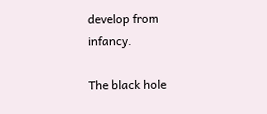develop from infancy.

The black hole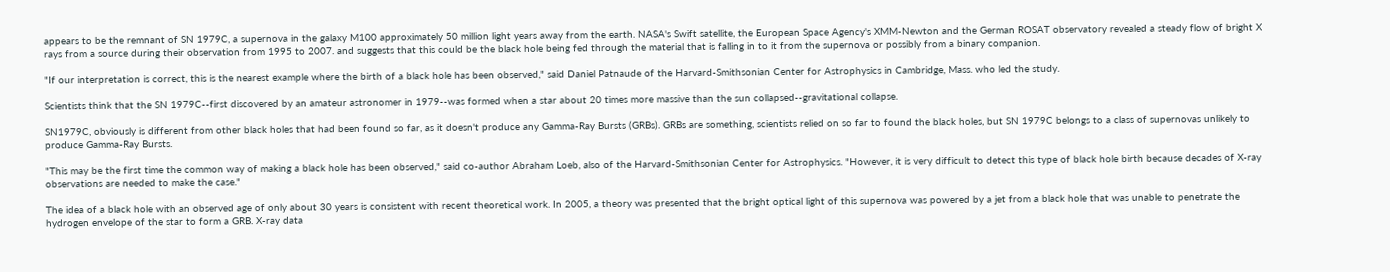appears to be the remnant of SN 1979C, a supernova in the galaxy M100 approximately 50 million light years away from the earth. NASA's Swift satellite, the European Space Agency's XMM-Newton and the German ROSAT observatory revealed a steady flow of bright X rays from a source during their observation from 1995 to 2007. and suggests that this could be the black hole being fed through the material that is falling in to it from the supernova or possibly from a binary companion.

"If our interpretation is correct, this is the nearest example where the birth of a black hole has been observed," said Daniel Patnaude of the Harvard-Smithsonian Center for Astrophysics in Cambridge, Mass. who led the study.

Scientists think that the SN 1979C--first discovered by an amateur astronomer in 1979--was formed when a star about 20 times more massive than the sun collapsed--gravitational collapse.

SN1979C, obviously is different from other black holes that had been found so far, as it doesn't produce any Gamma-Ray Bursts (GRBs). GRBs are something, scientists relied on so far to found the black holes, but SN 1979C belongs to a class of supernovas unlikely to produce Gamma-Ray Bursts.

"This may be the first time the common way of making a black hole has been observed," said co-author Abraham Loeb, also of the Harvard-Smithsonian Center for Astrophysics. "However, it is very difficult to detect this type of black hole birth because decades of X-ray observations are needed to make the case."

The idea of a black hole with an observed age of only about 30 years is consistent with recent theoretical work. In 2005, a theory was presented that the bright optical light of this supernova was powered by a jet from a black hole that was unable to penetrate the hydrogen envelope of the star to form a GRB. X-ray data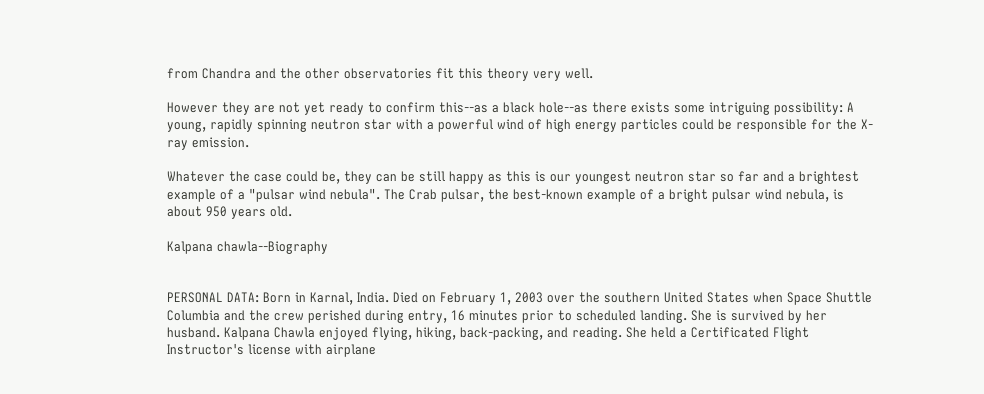from Chandra and the other observatories fit this theory very well.

However they are not yet ready to confirm this--as a black hole--as there exists some intriguing possibility: A young, rapidly spinning neutron star with a powerful wind of high energy particles could be responsible for the X-ray emission.

Whatever the case could be, they can be still happy as this is our youngest neutron star so far and a brightest example of a "pulsar wind nebula". The Crab pulsar, the best-known example of a bright pulsar wind nebula, is about 950 years old.

Kalpana chawla--Biography


PERSONAL DATA: Born in Karnal, India. Died on February 1, 2003 over the southern United States when Space Shuttle Columbia and the crew perished during entry, 16 minutes prior to scheduled landing. She is survived by her husband. Kalpana Chawla enjoyed flying, hiking, back-packing, and reading. She held a Certificated Flight Instructor's license with airplane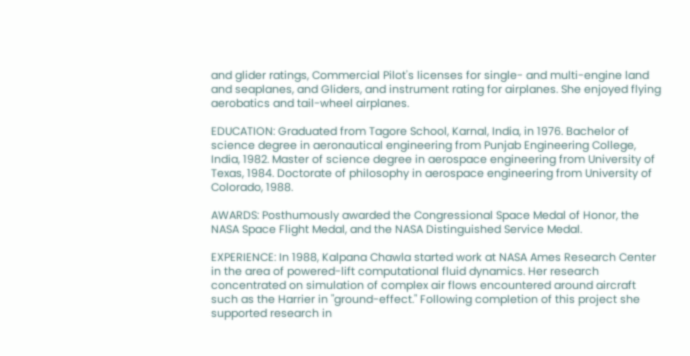and glider ratings, Commercial Pilot's licenses for single- and multi-engine land and seaplanes, and Gliders, and instrument rating for airplanes. She enjoyed flying aerobatics and tail-wheel airplanes.

EDUCATION: Graduated from Tagore School, Karnal, India, in 1976. Bachelor of science degree in aeronautical engineering from Punjab Engineering College, India, 1982. Master of science degree in aerospace engineering from University of Texas, 1984. Doctorate of philosophy in aerospace engineering from University of Colorado, 1988.

AWARDS: Posthumously awarded the Congressional Space Medal of Honor, the NASA Space Flight Medal, and the NASA Distinguished Service Medal.

EXPERIENCE: In 1988, Kalpana Chawla started work at NASA Ames Research Center in the area of powered-lift computational fluid dynamics. Her research concentrated on simulation of complex air flows encountered around aircraft such as the Harrier in "ground-effect." Following completion of this project she supported research in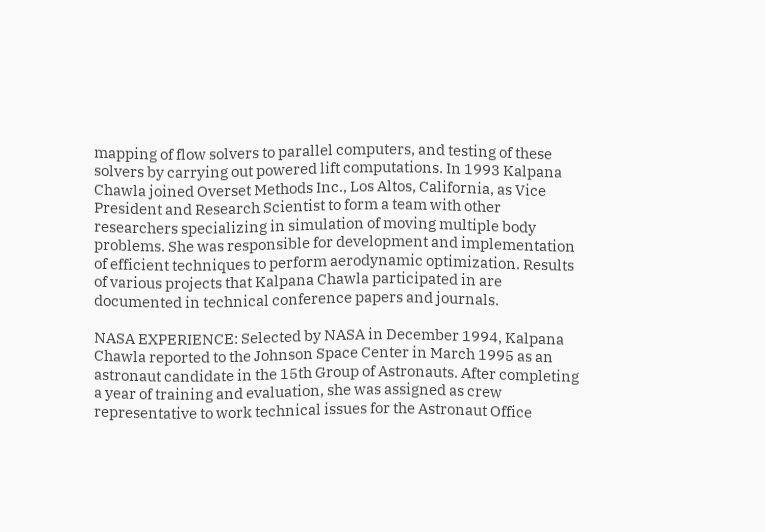mapping of flow solvers to parallel computers, and testing of these solvers by carrying out powered lift computations. In 1993 Kalpana Chawla joined Overset Methods Inc., Los Altos, California, as Vice President and Research Scientist to form a team with other researchers specializing in simulation of moving multiple body problems. She was responsible for development and implementation of efficient techniques to perform aerodynamic optimization. Results of various projects that Kalpana Chawla participated in are documented in technical conference papers and journals.

NASA EXPERIENCE: Selected by NASA in December 1994, Kalpana Chawla reported to the Johnson Space Center in March 1995 as an astronaut candidate in the 15th Group of Astronauts. After completing a year of training and evaluation, she was assigned as crew representative to work technical issues for the Astronaut Office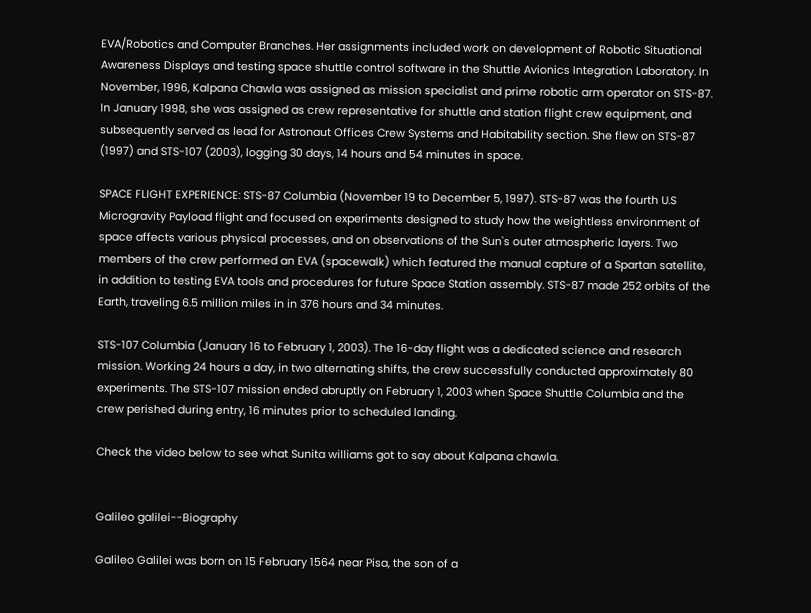EVA/Robotics and Computer Branches. Her assignments included work on development of Robotic Situational Awareness Displays and testing space shuttle control software in the Shuttle Avionics Integration Laboratory. In November, 1996, Kalpana Chawla was assigned as mission specialist and prime robotic arm operator on STS-87. In January 1998, she was assigned as crew representative for shuttle and station flight crew equipment, and subsequently served as lead for Astronaut Offices Crew Systems and Habitability section. She flew on STS-87 (1997) and STS-107 (2003), logging 30 days, 14 hours and 54 minutes in space.

SPACE FLIGHT EXPERIENCE: STS-87 Columbia (November 19 to December 5, 1997). STS-87 was the fourth U.S Microgravity Payload flight and focused on experiments designed to study how the weightless environment of space affects various physical processes, and on observations of the Sun's outer atmospheric layers. Two members of the crew performed an EVA (spacewalk) which featured the manual capture of a Spartan satellite, in addition to testing EVA tools and procedures for future Space Station assembly. STS-87 made 252 orbits of the Earth, traveling 6.5 million miles in in 376 hours and 34 minutes.

STS-107 Columbia (January 16 to February 1, 2003). The 16-day flight was a dedicated science and research mission. Working 24 hours a day, in two alternating shifts, the crew successfully conducted approximately 80 experiments. The STS-107 mission ended abruptly on February 1, 2003 when Space Shuttle Columbia and the crew perished during entry, 16 minutes prior to scheduled landing.

Check the video below to see what Sunita williams got to say about Kalpana chawla.


Galileo galilei--Biography

Galileo Galilei was born on 15 February 1564 near Pisa, the son of a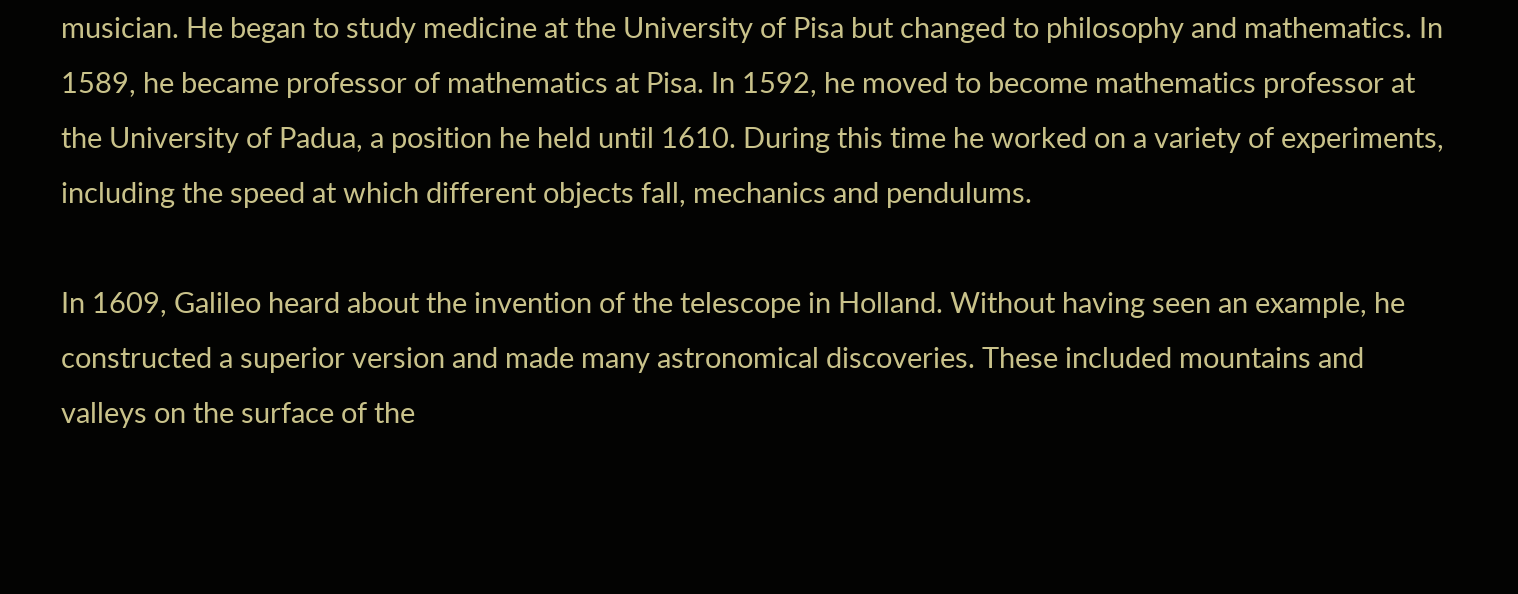musician. He began to study medicine at the University of Pisa but changed to philosophy and mathematics. In 1589, he became professor of mathematics at Pisa. In 1592, he moved to become mathematics professor at the University of Padua, a position he held until 1610. During this time he worked on a variety of experiments, including the speed at which different objects fall, mechanics and pendulums.

In 1609, Galileo heard about the invention of the telescope in Holland. Without having seen an example, he constructed a superior version and made many astronomical discoveries. These included mountains and valleys on the surface of the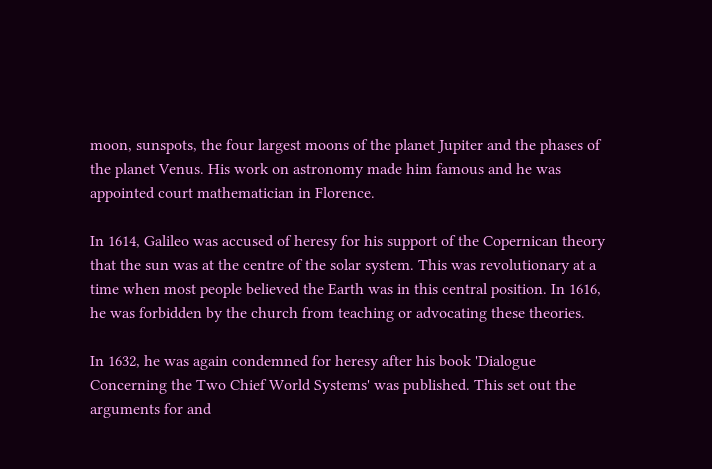moon, sunspots, the four largest moons of the planet Jupiter and the phases of the planet Venus. His work on astronomy made him famous and he was appointed court mathematician in Florence.

In 1614, Galileo was accused of heresy for his support of the Copernican theory that the sun was at the centre of the solar system. This was revolutionary at a time when most people believed the Earth was in this central position. In 1616, he was forbidden by the church from teaching or advocating these theories.

In 1632, he was again condemned for heresy after his book 'Dialogue Concerning the Two Chief World Systems' was published. This set out the arguments for and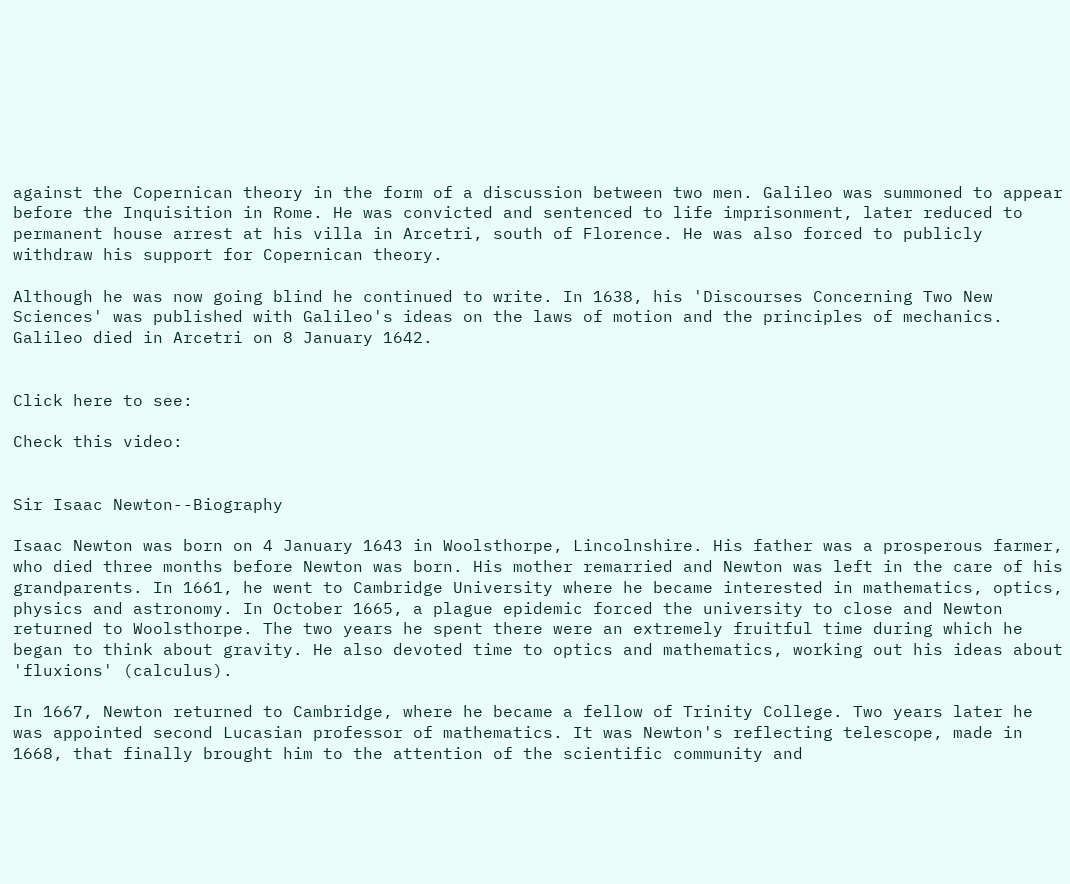against the Copernican theory in the form of a discussion between two men. Galileo was summoned to appear before the Inquisition in Rome. He was convicted and sentenced to life imprisonment, later reduced to permanent house arrest at his villa in Arcetri, south of Florence. He was also forced to publicly withdraw his support for Copernican theory.

Although he was now going blind he continued to write. In 1638, his 'Discourses Concerning Two New Sciences' was published with Galileo's ideas on the laws of motion and the principles of mechanics. Galileo died in Arcetri on 8 January 1642.


Click here to see:

Check this video:


Sir Isaac Newton--Biography

Isaac Newton was born on 4 January 1643 in Woolsthorpe, Lincolnshire. His father was a prosperous farmer, who died three months before Newton was born. His mother remarried and Newton was left in the care of his grandparents. In 1661, he went to Cambridge University where he became interested in mathematics, optics, physics and astronomy. In October 1665, a plague epidemic forced the university to close and Newton returned to Woolsthorpe. The two years he spent there were an extremely fruitful time during which he began to think about gravity. He also devoted time to optics and mathematics, working out his ideas about 'fluxions' (calculus).

In 1667, Newton returned to Cambridge, where he became a fellow of Trinity College. Two years later he was appointed second Lucasian professor of mathematics. It was Newton's reflecting telescope, made in 1668, that finally brought him to the attention of the scientific community and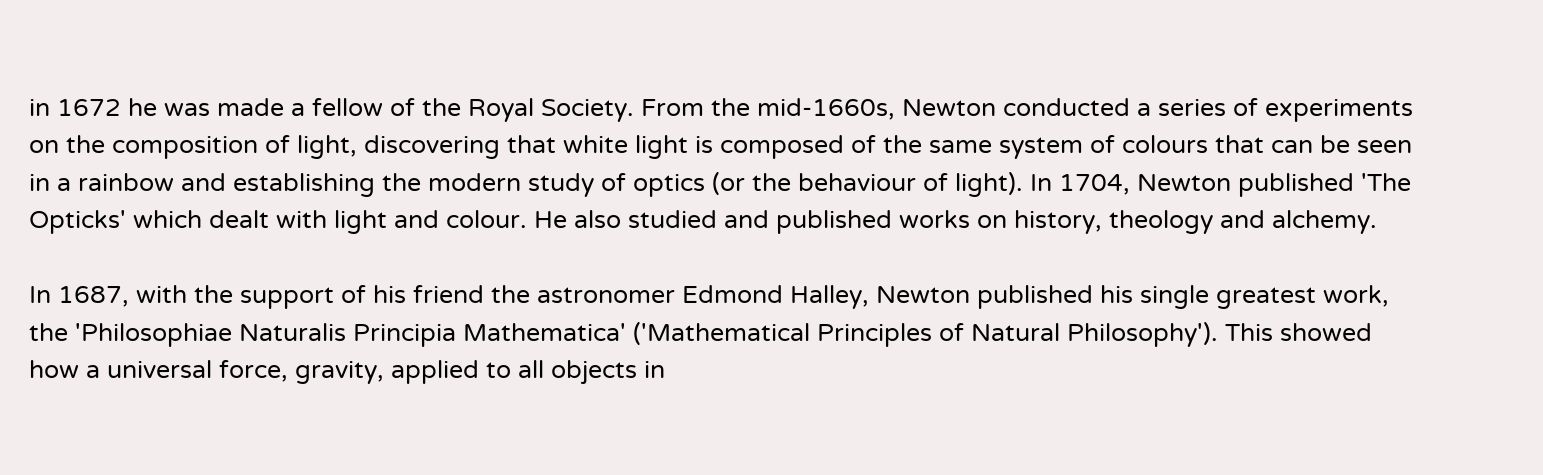in 1672 he was made a fellow of the Royal Society. From the mid-1660s, Newton conducted a series of experiments on the composition of light, discovering that white light is composed of the same system of colours that can be seen in a rainbow and establishing the modern study of optics (or the behaviour of light). In 1704, Newton published 'The Opticks' which dealt with light and colour. He also studied and published works on history, theology and alchemy.

In 1687, with the support of his friend the astronomer Edmond Halley, Newton published his single greatest work, the 'Philosophiae Naturalis Principia Mathematica' ('Mathematical Principles of Natural Philosophy'). This showed how a universal force, gravity, applied to all objects in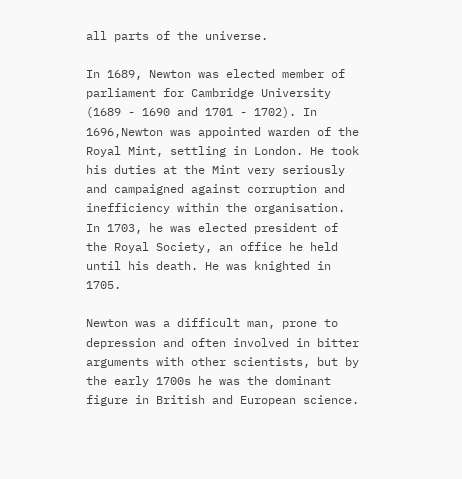all parts of the universe.

In 1689, Newton was elected member of parliament for Cambridge University (1689 - 1690 and 1701 - 1702). In 1696,Newton was appointed warden of the Royal Mint, settling in London. He took his duties at the Mint very seriously and campaigned against corruption and inefficiency within the organisation. In 1703, he was elected president of the Royal Society, an office he held until his death. He was knighted in 1705.

Newton was a difficult man, prone to depression and often involved in bitter arguments with other scientists, but by the early 1700s he was the dominant figure in British and European science.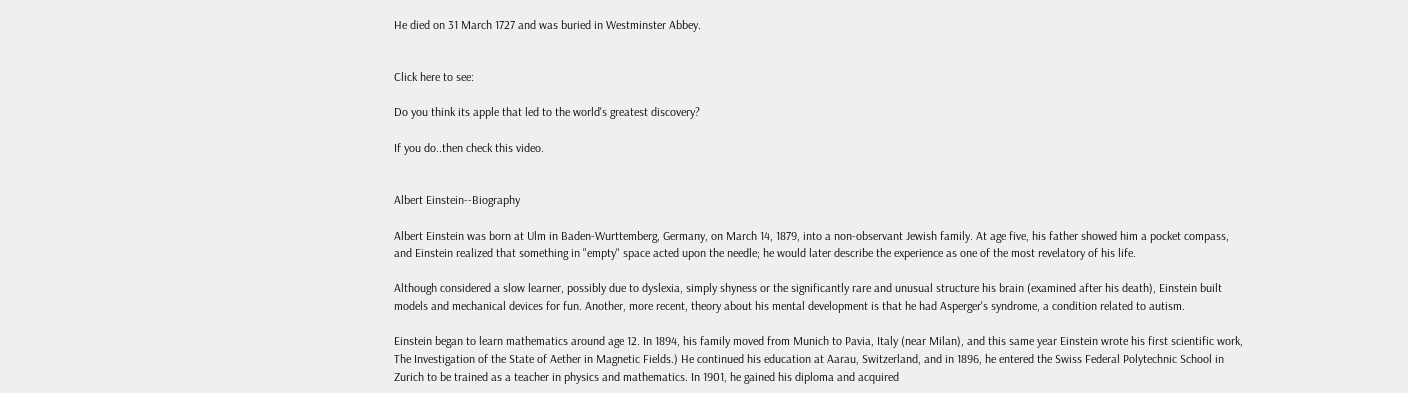He died on 31 March 1727 and was buried in Westminster Abbey.


Click here to see:

Do you think its apple that led to the world's greatest discovery?

If you do..then check this video.


Albert Einstein--Biography

Albert Einstein was born at Ulm in Baden-Wurttemberg, Germany, on March 14, 1879, into a non-observant Jewish family. At age five, his father showed him a pocket compass, and Einstein realized that something in "empty" space acted upon the needle; he would later describe the experience as one of the most revelatory of his life.

Although considered a slow learner, possibly due to dyslexia, simply shyness or the significantly rare and unusual structure his brain (examined after his death), Einstein built models and mechanical devices for fun. Another, more recent, theory about his mental development is that he had Asperger's syndrome, a condition related to autism.

Einstein began to learn mathematics around age 12. In 1894, his family moved from Munich to Pavia, Italy (near Milan), and this same year Einstein wrote his first scientific work, The Investigation of the State of Aether in Magnetic Fields.) He continued his education at Aarau, Switzerland, and in 1896, he entered the Swiss Federal Polytechnic School in Zurich to be trained as a teacher in physics and mathematics. In 1901, he gained his diploma and acquired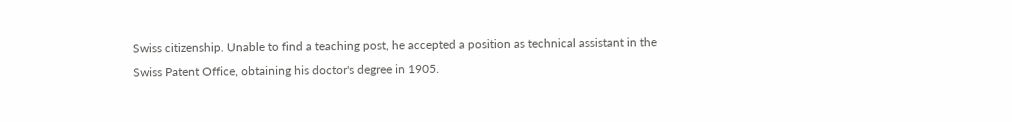Swiss citizenship. Unable to find a teaching post, he accepted a position as technical assistant in the Swiss Patent Office, obtaining his doctor's degree in 1905.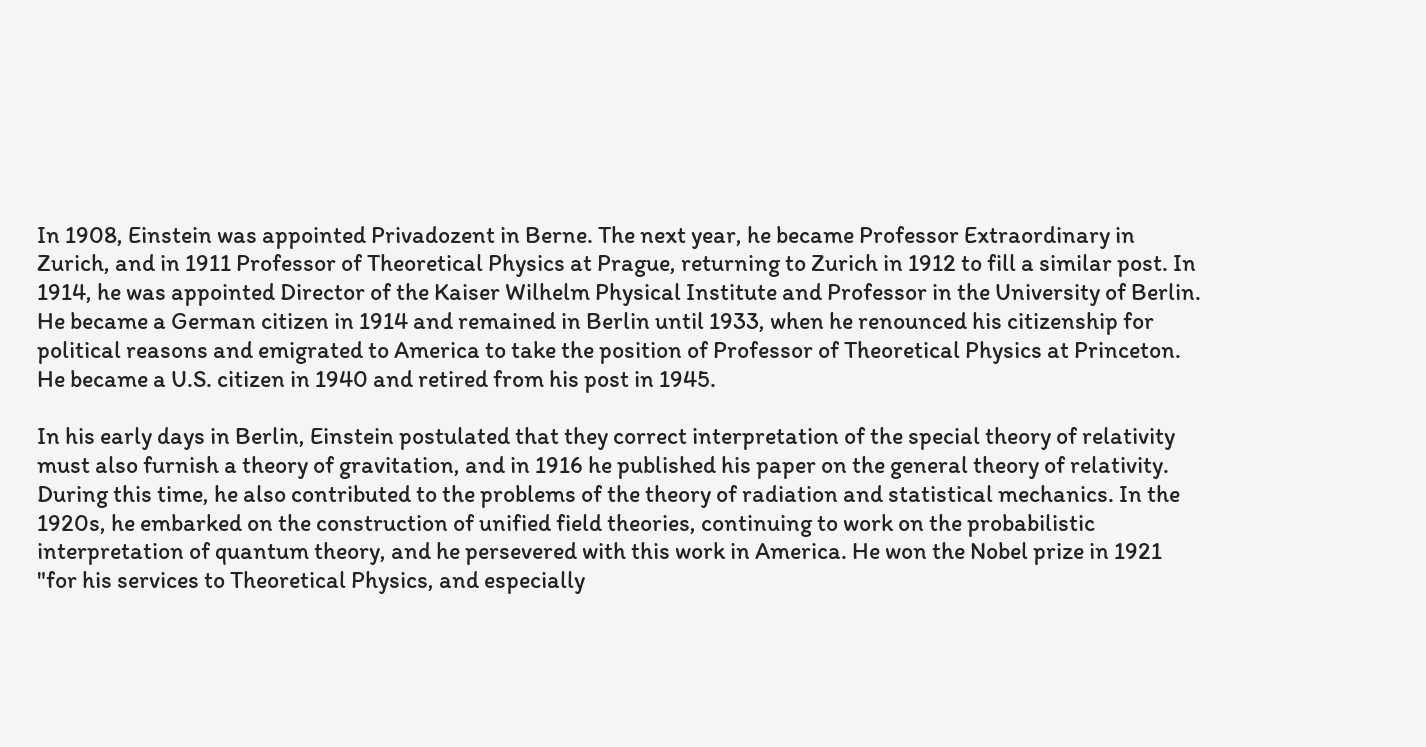In 1908, Einstein was appointed Privadozent in Berne. The next year, he became Professor Extraordinary in Zurich, and in 1911 Professor of Theoretical Physics at Prague, returning to Zurich in 1912 to fill a similar post. In 1914, he was appointed Director of the Kaiser Wilhelm Physical Institute and Professor in the University of Berlin. He became a German citizen in 1914 and remained in Berlin until 1933, when he renounced his citizenship for political reasons and emigrated to America to take the position of Professor of Theoretical Physics at Princeton. He became a U.S. citizen in 1940 and retired from his post in 1945.

In his early days in Berlin, Einstein postulated that they correct interpretation of the special theory of relativity must also furnish a theory of gravitation, and in 1916 he published his paper on the general theory of relativity. During this time, he also contributed to the problems of the theory of radiation and statistical mechanics. In the 1920s, he embarked on the construction of unified field theories, continuing to work on the probabilistic interpretation of quantum theory, and he persevered with this work in America. He won the Nobel prize in 1921 "for his services to Theoretical Physics, and especially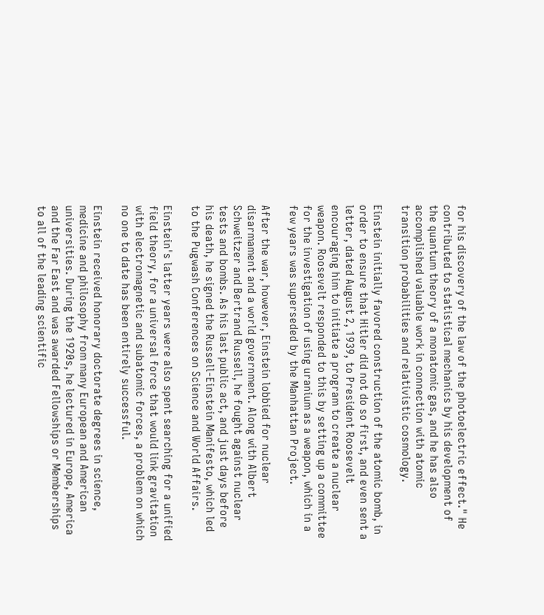for his discovery of the law of the photoelectric effect." He contributed to statistical mechanics by his development of the quantum theory of a monatomic gas, and he has also accomplished valuable work in connection with atomic transition probabilities and relativistic cosmology.

Einstein initially favored construction of the atomic bomb, in order to ensure that Hitler did not do so first, and even sent a letter, dated August 2, 1939, to President Roosevelt encouraging him to initiate a program to create a nuclear weapon. Roosevelt responded to this by setting up a committee for the investigation of using uranium as a weapon, which in a few years was superseded by the Manhattan Project.

After the war, however, Einstein lobbied for nuclear disarmament and a world government. Along with Albert Schweitzer and Bertrand Russell, he fought against nuclear tests and bombs. As his last public act, and just days before his death, he signed the Russell-Einstein Manifesto, which led to the Pugwash Conferences on Science and World Affairs.

Einstein's latter years were also spent searching for a unified field theory, for a universal force that would link gravitation with electromagnetic and subatomic forces, a problem on which no one to date has been entirely successful.

Einstein received honorary doctorate degrees in science, medicine and philosophy from many European and American universities. During the 1920s, he lectured in Europe, America and the Far East and was awarded Fellowships or Memberships to all of the leading scientific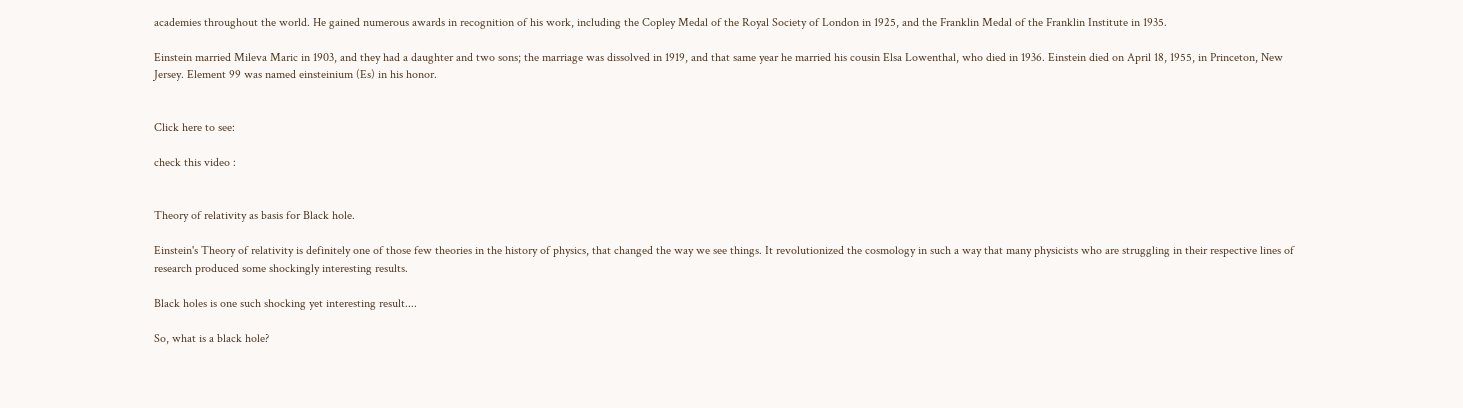academies throughout the world. He gained numerous awards in recognition of his work, including the Copley Medal of the Royal Society of London in 1925, and the Franklin Medal of the Franklin Institute in 1935.

Einstein married Mileva Maric in 1903, and they had a daughter and two sons; the marriage was dissolved in 1919, and that same year he married his cousin Elsa Lowenthal, who died in 1936. Einstein died on April 18, 1955, in Princeton, New Jersey. Element 99 was named einsteinium (Es) in his honor.


Click here to see:

check this video :


Theory of relativity as basis for Black hole.

Einstein's Theory of relativity is definitely one of those few theories in the history of physics, that changed the way we see things. It revolutionized the cosmology in such a way that many physicists who are struggling in their respective lines of research produced some shockingly interesting results.

Black holes is one such shocking yet interesting result....

So, what is a black hole?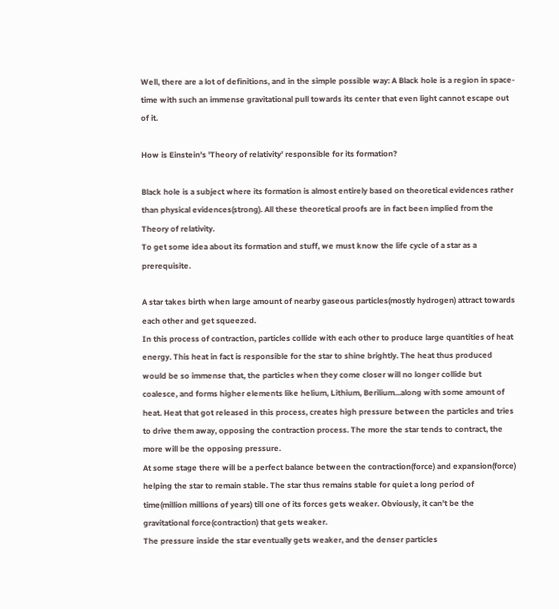Well, there are a lot of definitions, and in the simple possible way: A Black hole is a region in space-time with such an immense gravitational pull towards its center that even light cannot escape out of it.

How is Einstein's 'Theory of relativity' responsible for its formation?

Black hole is a subject where its formation is almost entirely based on theoretical evidences rather than physical evidences(strong). All these theoretical proofs are in fact been implied from the Theory of relativity.
To get some idea about its formation and stuff, we must know the life cycle of a star as a prerequisite.

A star takes birth when large amount of nearby gaseous particles(mostly hydrogen) attract towards each other and get squeezed.
In this process of contraction, particles collide with each other to produce large quantities of heat energy. This heat in fact is responsible for the star to shine brightly. The heat thus produced would be so immense that, the particles when they come closer will no longer collide but coalesce, and forms higher elements like helium, Lithium, Berilium...along with some amount of heat. Heat that got released in this process, creates high pressure between the particles and tries to drive them away, opposing the contraction process. The more the star tends to contract, the more will be the opposing pressure.
At some stage there will be a perfect balance between the contraction(force) and expansion(force) helping the star to remain stable. The star thus remains stable for quiet a long period of time(million millions of years) till one of its forces gets weaker. Obviously, it can't be the gravitational force(contraction) that gets weaker.
The pressure inside the star eventually gets weaker, and the denser particles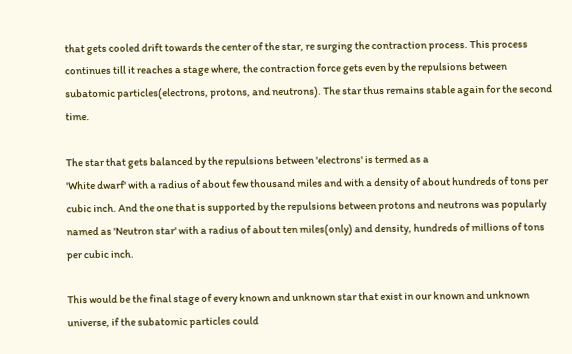that gets cooled drift towards the center of the star, re surging the contraction process. This process continues till it reaches a stage where, the contraction force gets even by the repulsions between subatomic particles(electrons, protons, and neutrons). The star thus remains stable again for the second time.

The star that gets balanced by the repulsions between 'electrons' is termed as a
'White dwarf' with a radius of about few thousand miles and with a density of about hundreds of tons per cubic inch. And the one that is supported by the repulsions between protons and neutrons was popularly named as 'Neutron star' with a radius of about ten miles(only) and density, hundreds of millions of tons per cubic inch.

This would be the final stage of every known and unknown star that exist in our known and unknown universe, if the subatomic particles could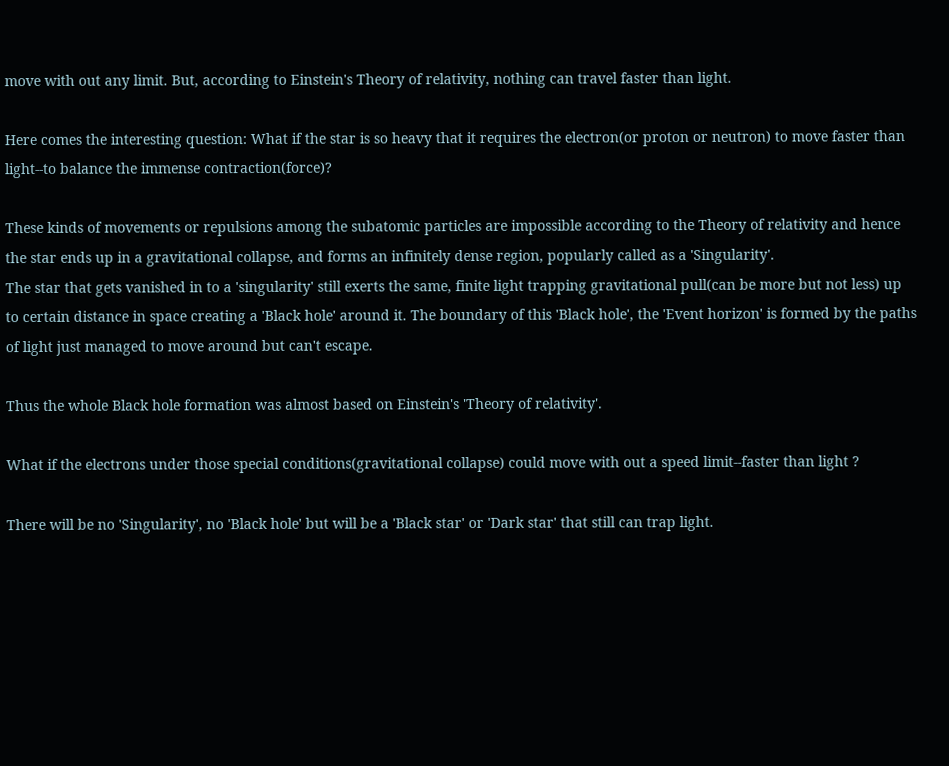move with out any limit. But, according to Einstein's Theory of relativity, nothing can travel faster than light.

Here comes the interesting question: What if the star is so heavy that it requires the electron(or proton or neutron) to move faster than light--to balance the immense contraction(force)?

These kinds of movements or repulsions among the subatomic particles are impossible according to the Theory of relativity and hence the star ends up in a gravitational collapse, and forms an infinitely dense region, popularly called as a 'Singularity'.
The star that gets vanished in to a 'singularity' still exerts the same, finite light trapping gravitational pull(can be more but not less) up to certain distance in space creating a 'Black hole' around it. The boundary of this 'Black hole', the 'Event horizon' is formed by the paths of light just managed to move around but can't escape.

Thus the whole Black hole formation was almost based on Einstein's 'Theory of relativity'.

What if the electrons under those special conditions(gravitational collapse) could move with out a speed limit--faster than light ?

There will be no 'Singularity', no 'Black hole' but will be a 'Black star' or 'Dark star' that still can trap light.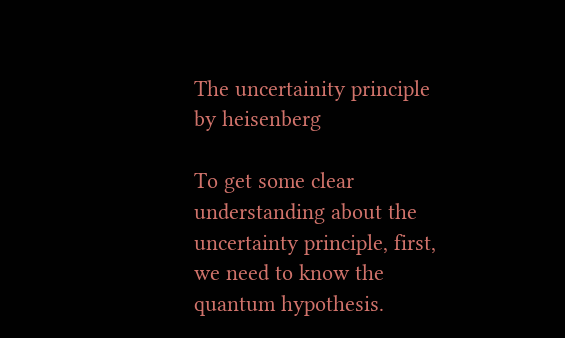The uncertainity principle by heisenberg

To get some clear understanding about the uncertainty principle, first, we need to know the quantum hypothesis.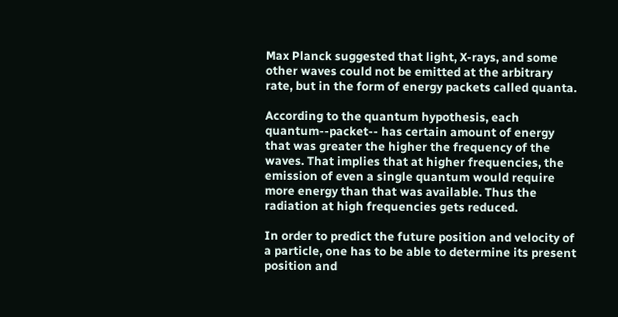Max Planck suggested that light, X-rays, and some other waves could not be emitted at the arbitrary rate, but in the form of energy packets called quanta.

According to the quantum hypothesis, each quantum--packet-- has certain amount of energy that was greater the higher the frequency of the waves. That implies that at higher frequencies, the emission of even a single quantum would require more energy than that was available. Thus the radiation at high frequencies gets reduced.

In order to predict the future position and velocity of a particle, one has to be able to determine its present position and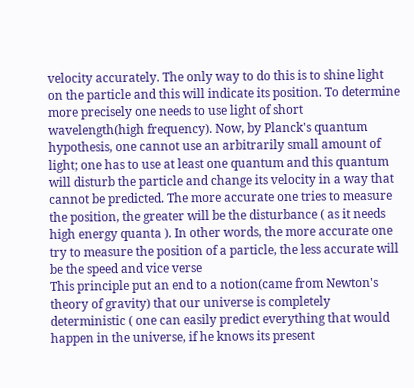velocity accurately. The only way to do this is to shine light on the particle and this will indicate its position. To determine more precisely one needs to use light of short wavelength(high frequency). Now, by Planck's quantum hypothesis, one cannot use an arbitrarily small amount of light; one has to use at least one quantum and this quantum will disturb the particle and change its velocity in a way that cannot be predicted. The more accurate one tries to measure the position, the greater will be the disturbance ( as it needs high energy quanta ). In other words, the more accurate one try to measure the position of a particle, the less accurate will be the speed and vice verse
This principle put an end to a notion(came from Newton's theory of gravity) that our universe is completely deterministic ( one can easily predict everything that would happen in the universe, if he knows its present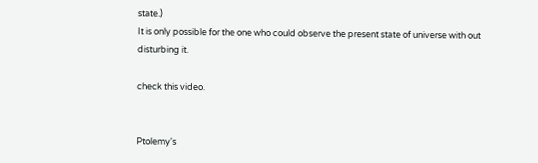state.)
It is only possible for the one who could observe the present state of universe with out disturbing it.

check this video.


Ptolemy's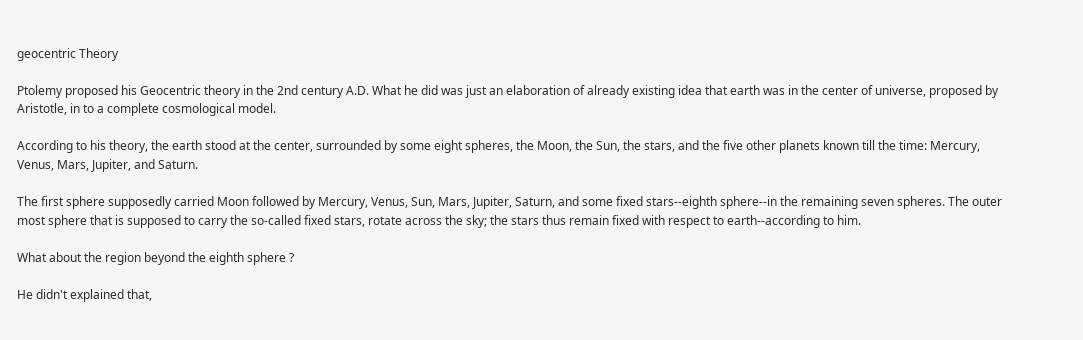geocentric Theory

Ptolemy proposed his Geocentric theory in the 2nd century A.D. What he did was just an elaboration of already existing idea that earth was in the center of universe, proposed by Aristotle, in to a complete cosmological model.

According to his theory, the earth stood at the center, surrounded by some eight spheres, the Moon, the Sun, the stars, and the five other planets known till the time: Mercury, Venus, Mars, Jupiter, and Saturn.

The first sphere supposedly carried Moon followed by Mercury, Venus, Sun, Mars, Jupiter, Saturn, and some fixed stars--eighth sphere--in the remaining seven spheres. The outer most sphere that is supposed to carry the so-called fixed stars, rotate across the sky; the stars thus remain fixed with respect to earth--according to him.

What about the region beyond the eighth sphere ?

He didn't explained that,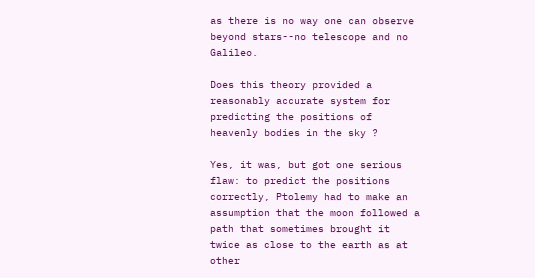as there is no way one can observe beyond stars--no telescope and no Galileo.

Does this theory provided a reasonably accurate system for predicting the positions of heavenly bodies in the sky ?

Yes, it was, but got one serious flaw: to predict the positions correctly, Ptolemy had to make an assumption that the moon followed a path that sometimes brought it twice as close to the earth as at other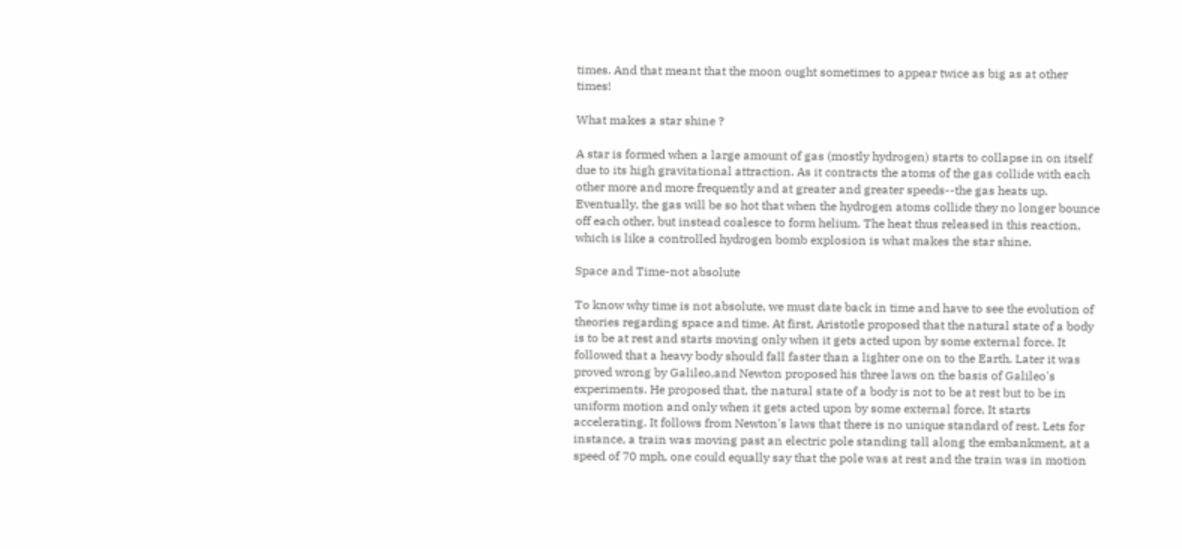times. And that meant that the moon ought sometimes to appear twice as big as at other times!

What makes a star shine ?

A star is formed when a large amount of gas (mostly hydrogen) starts to collapse in on itself due to its high gravitational attraction. As it contracts the atoms of the gas collide with each other more and more frequently and at greater and greater speeds--the gas heats up. Eventually, the gas will be so hot that when the hydrogen atoms collide they no longer bounce off each other, but instead coalesce to form helium. The heat thus released in this reaction, which is like a controlled hydrogen bomb explosion is what makes the star shine.

Space and Time-not absolute

To know why time is not absolute, we must date back in time and have to see the evolution of theories regarding space and time. At first, Aristotle proposed that the natural state of a body is to be at rest and starts moving only when it gets acted upon by some external force. It followed that a heavy body should fall faster than a lighter one on to the Earth. Later it was proved wrong by Galileo,and Newton proposed his three laws on the basis of Galileo's experiments. He proposed that, the natural state of a body is not to be at rest but to be in uniform motion and only when it gets acted upon by some external force, It starts accelerating. It follows from Newton's laws that there is no unique standard of rest. Lets for instance, a train was moving past an electric pole standing tall along the embankment, at a speed of 70 mph, one could equally say that the pole was at rest and the train was in motion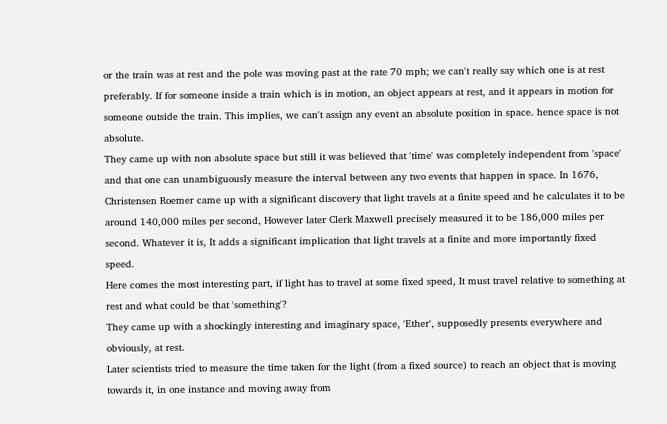or the train was at rest and the pole was moving past at the rate 70 mph; we can't really say which one is at rest preferably. If for someone inside a train which is in motion, an object appears at rest, and it appears in motion for someone outside the train. This implies, we can't assign any event an absolute position in space. hence space is not absolute.
They came up with non absolute space but still it was believed that 'time' was completely independent from 'space' and that one can unambiguously measure the interval between any two events that happen in space. In 1676, Christensen Roemer came up with a significant discovery that light travels at a finite speed and he calculates it to be around 140,000 miles per second, However later Clerk Maxwell precisely measured it to be 186,000 miles per second. Whatever it is, It adds a significant implication that light travels at a finite and more importantly fixed speed.
Here comes the most interesting part, if light has to travel at some fixed speed, It must travel relative to something at rest and what could be that 'something'?
They came up with a shockingly interesting and imaginary space, 'Ether', supposedly presents everywhere and obviously, at rest.
Later scientists tried to measure the time taken for the light (from a fixed source) to reach an object that is moving towards it, in one instance and moving away from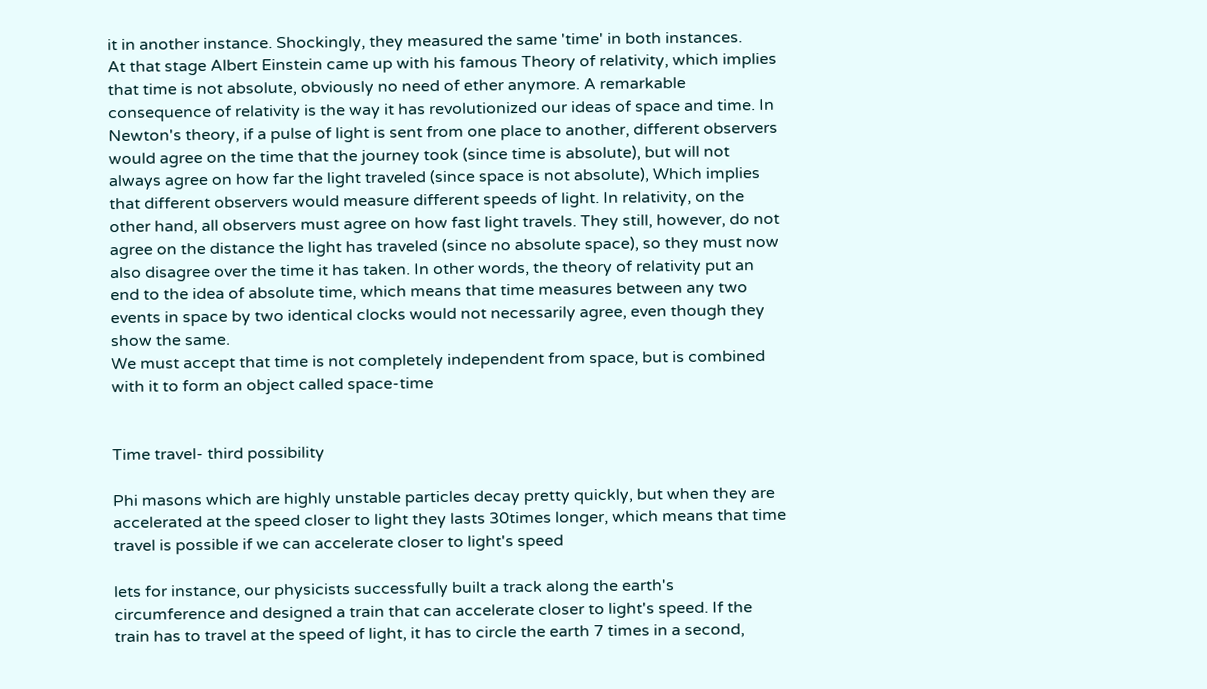it in another instance. Shockingly, they measured the same 'time' in both instances.
At that stage Albert Einstein came up with his famous Theory of relativity, which implies that time is not absolute, obviously no need of ether anymore. A remarkable consequence of relativity is the way it has revolutionized our ideas of space and time. In Newton's theory, if a pulse of light is sent from one place to another, different observers would agree on the time that the journey took (since time is absolute), but will not always agree on how far the light traveled (since space is not absolute), Which implies that different observers would measure different speeds of light. In relativity, on the other hand, all observers must agree on how fast light travels. They still, however, do not agree on the distance the light has traveled (since no absolute space), so they must now also disagree over the time it has taken. In other words, the theory of relativity put an end to the idea of absolute time, which means that time measures between any two events in space by two identical clocks would not necessarily agree, even though they show the same.
We must accept that time is not completely independent from space, but is combined with it to form an object called space-time


Time travel- third possibility

Phi masons which are highly unstable particles decay pretty quickly, but when they are accelerated at the speed closer to light they lasts 30times longer, which means that time travel is possible if we can accelerate closer to light's speed

lets for instance, our physicists successfully built a track along the earth's circumference and designed a train that can accelerate closer to light's speed. If the train has to travel at the speed of light, it has to circle the earth 7 times in a second,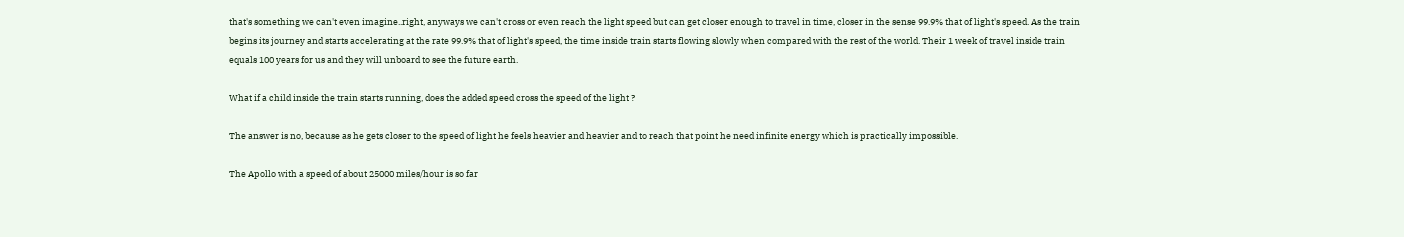that's something we can't even imagine..right, anyways we can't cross or even reach the light speed but can get closer enough to travel in time, closer in the sense 99.9% that of light's speed. As the train begins its journey and starts accelerating at the rate 99.9% that of light's speed, the time inside train starts flowing slowly when compared with the rest of the world. Their 1 week of travel inside train equals 100 years for us and they will unboard to see the future earth.

What if a child inside the train starts running, does the added speed cross the speed of the light ?

The answer is no, because as he gets closer to the speed of light he feels heavier and heavier and to reach that point he need infinite energy which is practically impossible.

The Apollo with a speed of about 25000 miles/hour is so far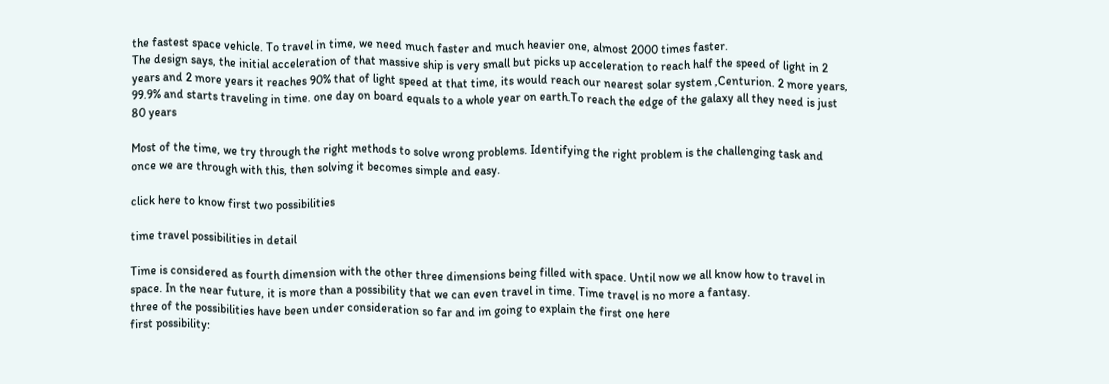the fastest space vehicle. To travel in time, we need much faster and much heavier one, almost 2000 times faster.
The design says, the initial acceleration of that massive ship is very small but picks up acceleration to reach half the speed of light in 2 years and 2 more years it reaches 90% that of light speed at that time, its would reach our nearest solar system ,Centurion. 2 more years, 99.9% and starts traveling in time. one day on board equals to a whole year on earth.To reach the edge of the galaxy all they need is just 80 years

Most of the time, we try through the right methods to solve wrong problems. Identifying the right problem is the challenging task and once we are through with this, then solving it becomes simple and easy.

click here to know first two possibilities

time travel possibilities in detail

Time is considered as fourth dimension with the other three dimensions being filled with space. Until now we all know how to travel in space. In the near future, it is more than a possibility that we can even travel in time. Time travel is no more a fantasy.
three of the possibilities have been under consideration so far and im going to explain the first one here
first possibility: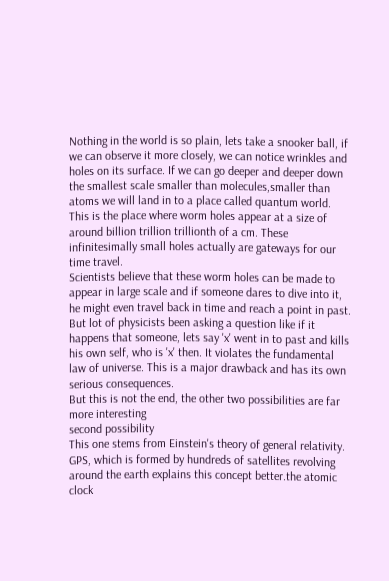Nothing in the world is so plain, lets take a snooker ball, if we can observe it more closely, we can notice wrinkles and holes on its surface. If we can go deeper and deeper down the smallest scale smaller than molecules,smaller than atoms we will land in to a place called quantum world. This is the place where worm holes appear at a size of around billion trillion trillionth of a cm. These infinitesimally small holes actually are gateways for our time travel.
Scientists believe that these worm holes can be made to appear in large scale and if someone dares to dive into it, he might even travel back in time and reach a point in past.
But lot of physicists been asking a question like if it happens that someone, lets say 'x' went in to past and kills his own self, who is 'x' then. It violates the fundamental law of universe. This is a major drawback and has its own serious consequences.
But this is not the end, the other two possibilities are far more interesting
second possibility
This one stems from Einstein's theory of general relativity. GPS, which is formed by hundreds of satellites revolving around the earth explains this concept better.the atomic clock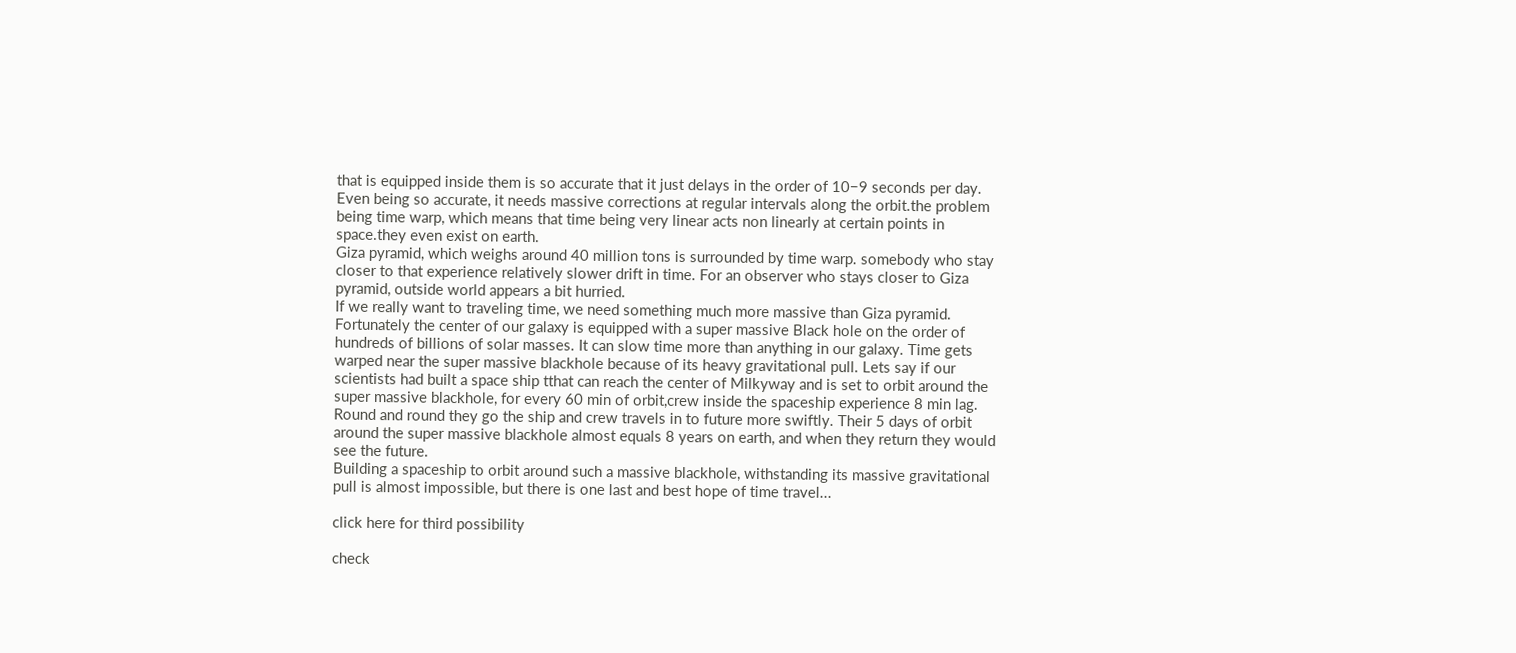that is equipped inside them is so accurate that it just delays in the order of 10−9 seconds per day. Even being so accurate, it needs massive corrections at regular intervals along the orbit.the problem being time warp, which means that time being very linear acts non linearly at certain points in space.they even exist on earth.
Giza pyramid, which weighs around 40 million tons is surrounded by time warp. somebody who stay closer to that experience relatively slower drift in time. For an observer who stays closer to Giza pyramid, outside world appears a bit hurried.
If we really want to traveling time, we need something much more massive than Giza pyramid. Fortunately the center of our galaxy is equipped with a super massive Black hole on the order of hundreds of billions of solar masses. It can slow time more than anything in our galaxy. Time gets warped near the super massive blackhole because of its heavy gravitational pull. Lets say if our scientists had built a space ship tthat can reach the center of Milkyway and is set to orbit around the super massive blackhole, for every 60 min of orbit,crew inside the spaceship experience 8 min lag. Round and round they go the ship and crew travels in to future more swiftly. Their 5 days of orbit around the super massive blackhole almost equals 8 years on earth, and when they return they would see the future.
Building a spaceship to orbit around such a massive blackhole, withstanding its massive gravitational pull is almost impossible, but there is one last and best hope of time travel...

click here for third possibility

check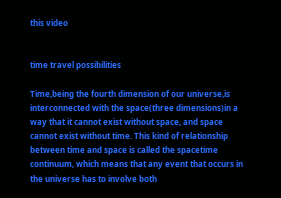this video


time travel possibilities

Time,being the fourth dimension of our universe,is interconnected with the space(three dimensions)in a way that it cannot exist without space, and space cannot exist without time. This kind of relationship between time and space is called the spacetime continuum, which means that any event that occurs in the universe has to involve both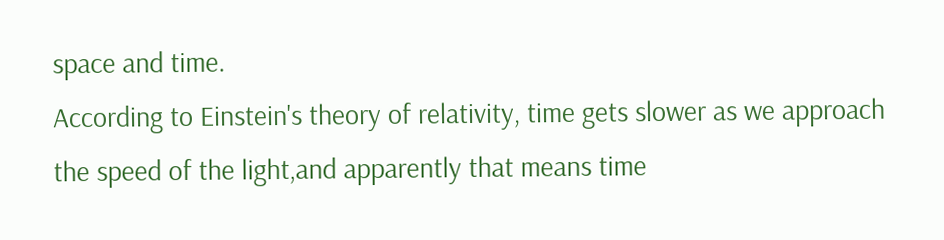space and time.
According to Einstein's theory of relativity, time gets slower as we approach the speed of the light,and apparently that means time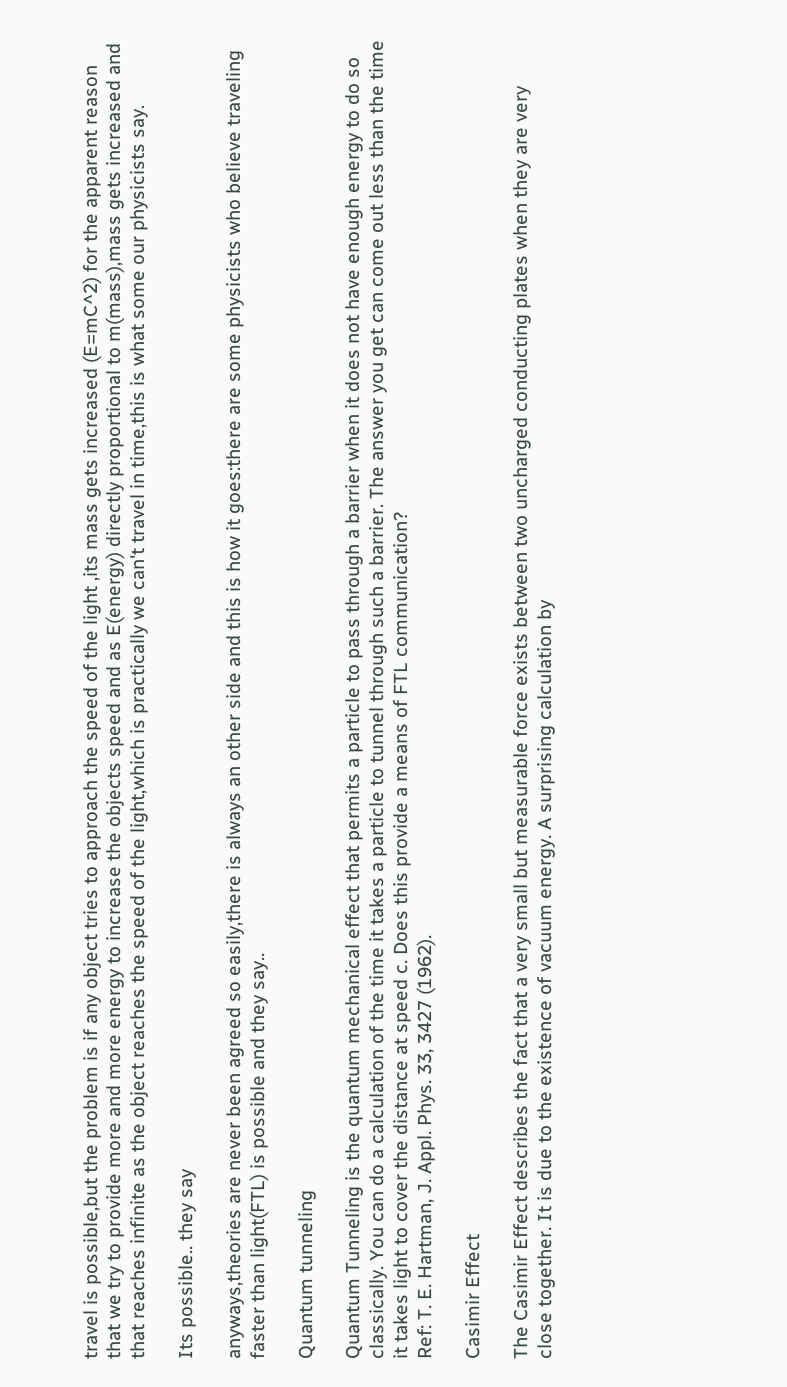travel is possible,but the problem is if any object tries to approach the speed of the light ,its mass gets increased (E=mC^2) for the apparent reason that we try to provide more and more energy to increase the objects speed and as E(energy) directly proportional to m(mass),mass gets increased and that reaches infinite as the object reaches the speed of the light,which is practically we can't travel in time,this is what some our physicists say.

Its possible.. they say

anyways,theories are never been agreed so easily,there is always an other side and this is how it goes:there are some physicists who believe traveling faster than light(FTL) is possible and they say..

Quantum tunneling

Quantum Tunneling is the quantum mechanical effect that permits a particle to pass through a barrier when it does not have enough energy to do so classically. You can do a calculation of the time it takes a particle to tunnel through such a barrier. The answer you get can come out less than the time it takes light to cover the distance at speed c. Does this provide a means of FTL communication?
Ref: T. E. Hartman, J. Appl. Phys. 33, 3427 (1962).

Casimir Effect

The Casimir Effect describes the fact that a very small but measurable force exists between two uncharged conducting plates when they are very close together. It is due to the existence of vacuum energy. A surprising calculation by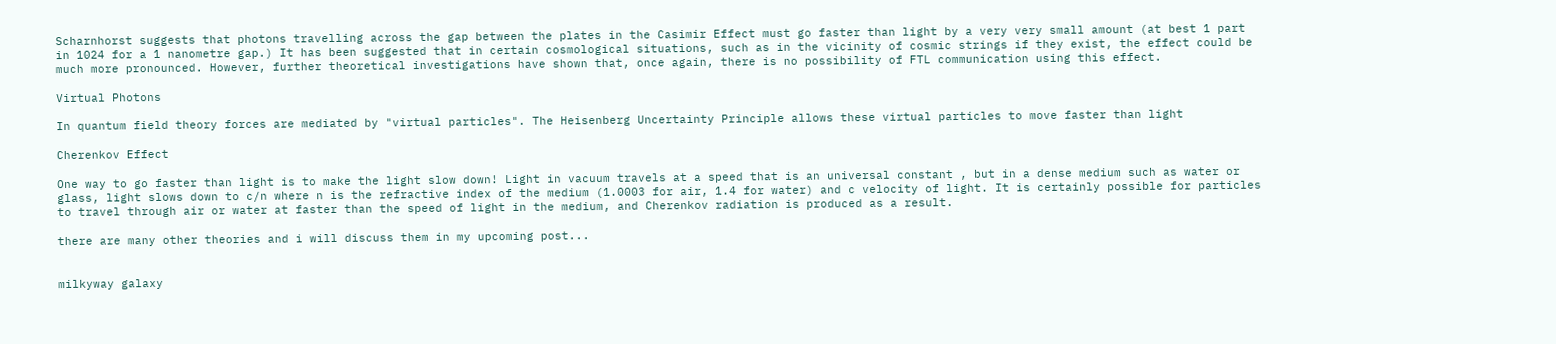Scharnhorst suggests that photons travelling across the gap between the plates in the Casimir Effect must go faster than light by a very very small amount (at best 1 part in 1024 for a 1 nanometre gap.) It has been suggested that in certain cosmological situations, such as in the vicinity of cosmic strings if they exist, the effect could be much more pronounced. However, further theoretical investigations have shown that, once again, there is no possibility of FTL communication using this effect.

Virtual Photons

In quantum field theory forces are mediated by "virtual particles". The Heisenberg Uncertainty Principle allows these virtual particles to move faster than light

Cherenkov Effect

One way to go faster than light is to make the light slow down! Light in vacuum travels at a speed that is an universal constant , but in a dense medium such as water or glass, light slows down to c/n where n is the refractive index of the medium (1.0003 for air, 1.4 for water) and c velocity of light. It is certainly possible for particles to travel through air or water at faster than the speed of light in the medium, and Cherenkov radiation is produced as a result.

there are many other theories and i will discuss them in my upcoming post...


milkyway galaxy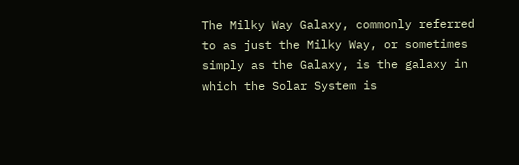The Milky Way Galaxy, commonly referred to as just the Milky Way, or sometimes simply as the Galaxy, is the galaxy in which the Solar System is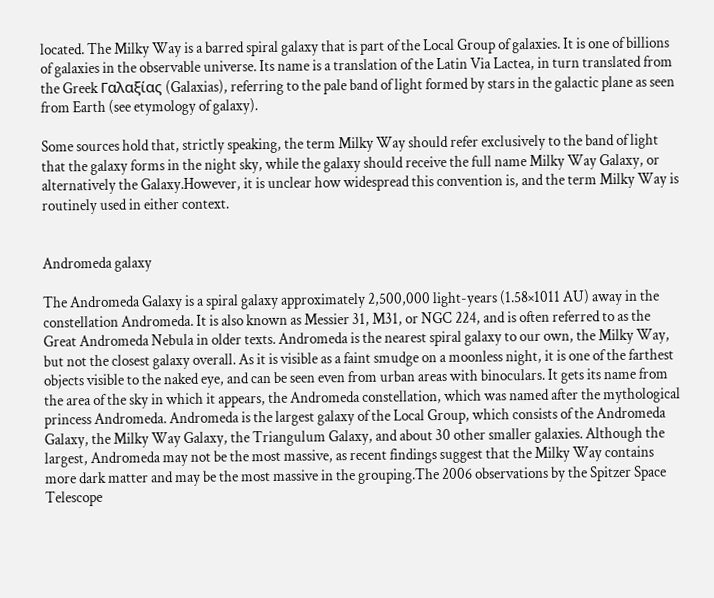located. The Milky Way is a barred spiral galaxy that is part of the Local Group of galaxies. It is one of billions of galaxies in the observable universe. Its name is a translation of the Latin Via Lactea, in turn translated from the Greek Γαλαξίας (Galaxias), referring to the pale band of light formed by stars in the galactic plane as seen from Earth (see etymology of galaxy).

Some sources hold that, strictly speaking, the term Milky Way should refer exclusively to the band of light that the galaxy forms in the night sky, while the galaxy should receive the full name Milky Way Galaxy, or alternatively the Galaxy.However, it is unclear how widespread this convention is, and the term Milky Way is routinely used in either context.


Andromeda galaxy

The Andromeda Galaxy is a spiral galaxy approximately 2,500,000 light-years (1.58×1011 AU) away in the constellation Andromeda. It is also known as Messier 31, M31, or NGC 224, and is often referred to as the Great Andromeda Nebula in older texts. Andromeda is the nearest spiral galaxy to our own, the Milky Way, but not the closest galaxy overall. As it is visible as a faint smudge on a moonless night, it is one of the farthest objects visible to the naked eye, and can be seen even from urban areas with binoculars. It gets its name from the area of the sky in which it appears, the Andromeda constellation, which was named after the mythological princess Andromeda. Andromeda is the largest galaxy of the Local Group, which consists of the Andromeda Galaxy, the Milky Way Galaxy, the Triangulum Galaxy, and about 30 other smaller galaxies. Although the largest, Andromeda may not be the most massive, as recent findings suggest that the Milky Way contains more dark matter and may be the most massive in the grouping.The 2006 observations by the Spitzer Space Telescope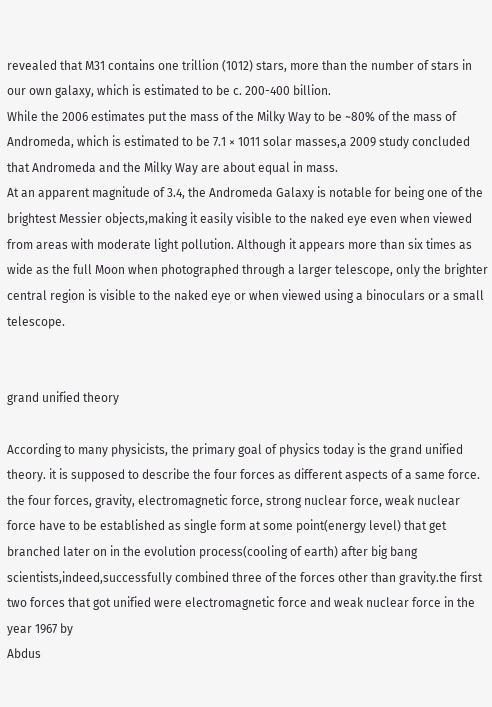revealed that M31 contains one trillion (1012) stars, more than the number of stars in our own galaxy, which is estimated to be c. 200-400 billion.
While the 2006 estimates put the mass of the Milky Way to be ~80% of the mass of Andromeda, which is estimated to be 7.1 × 1011 solar masses,a 2009 study concluded that Andromeda and the Milky Way are about equal in mass.
At an apparent magnitude of 3.4, the Andromeda Galaxy is notable for being one of the brightest Messier objects,making it easily visible to the naked eye even when viewed from areas with moderate light pollution. Although it appears more than six times as wide as the full Moon when photographed through a larger telescope, only the brighter central region is visible to the naked eye or when viewed using a binoculars or a small telescope.


grand unified theory

According to many physicists, the primary goal of physics today is the grand unified theory. it is supposed to describe the four forces as different aspects of a same force.
the four forces, gravity, electromagnetic force, strong nuclear force, weak nuclear force have to be established as single form at some point(energy level) that get branched later on in the evolution process(cooling of earth) after big bang
scientists,indeed,successfully combined three of the forces other than gravity.the first two forces that got unified were electromagnetic force and weak nuclear force in the year 1967 by
Abdus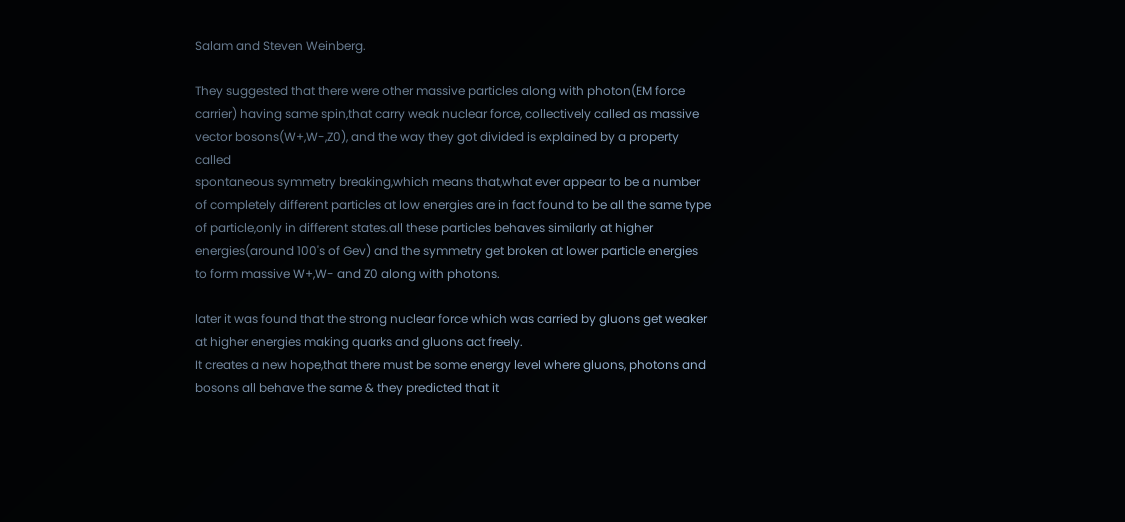Salam and Steven Weinberg.

They suggested that there were other massive particles along with photon(EM force carrier) having same spin,that carry weak nuclear force, collectively called as massive vector bosons(W+,W-,Z0), and the way they got divided is explained by a property called
spontaneous symmetry breaking,which means that,what ever appear to be a number of completely different particles at low energies are in fact found to be all the same type of particle,only in different states.all these particles behaves similarly at higher energies(around 100's of Gev) and the symmetry get broken at lower particle energies to form massive W+,W- and Z0 along with photons.

later it was found that the strong nuclear force which was carried by gluons get weaker at higher energies making quarks and gluons act freely.
It creates a new hope,that there must be some energy level where gluons, photons and bosons all behave the same & they predicted that it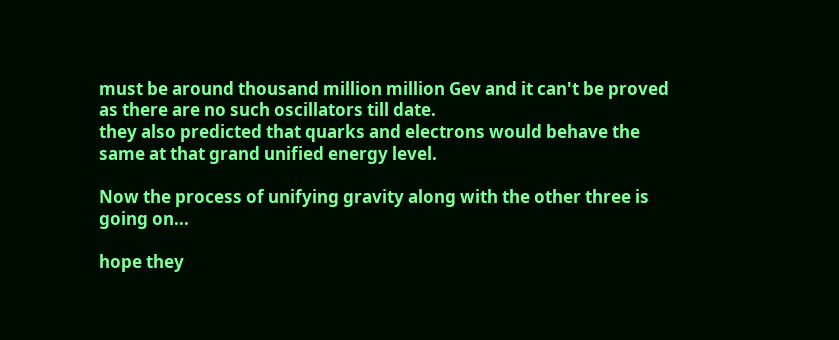must be around thousand million million Gev and it can't be proved as there are no such oscillators till date.
they also predicted that quarks and electrons would behave the same at that grand unified energy level.

Now the process of unifying gravity along with the other three is going on...

hope they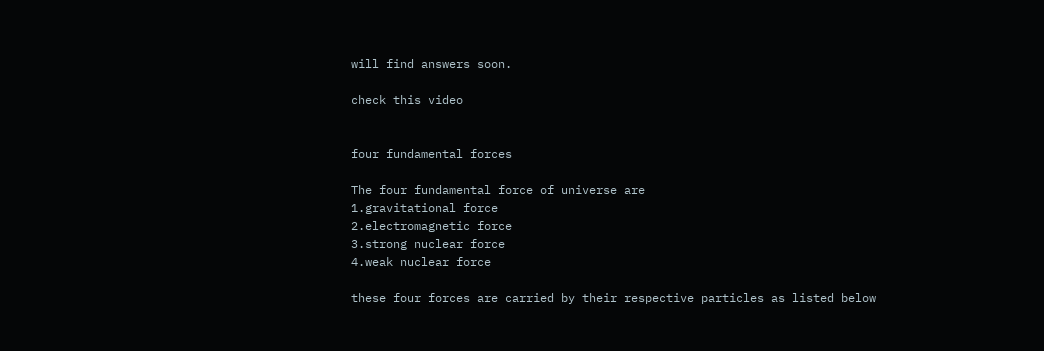will find answers soon.

check this video


four fundamental forces

The four fundamental force of universe are
1.gravitational force
2.electromagnetic force
3.strong nuclear force
4.weak nuclear force

these four forces are carried by their respective particles as listed below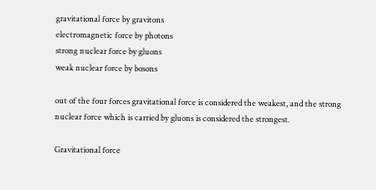gravitational force by gravitons
electromagnetic force by photons
strong nuclear force by gluons
weak nuclear force by bosons

out of the four forces gravitational force is considered the weakest, and the strong nuclear force which is carried by gluons is considered the strongest.

Gravitational force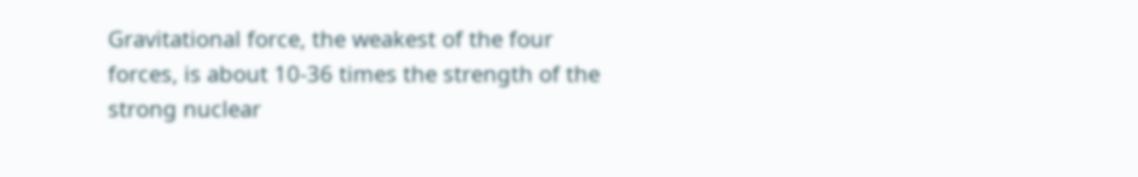Gravitational force, the weakest of the four forces, is about 10-36 times the strength of the strong nuclear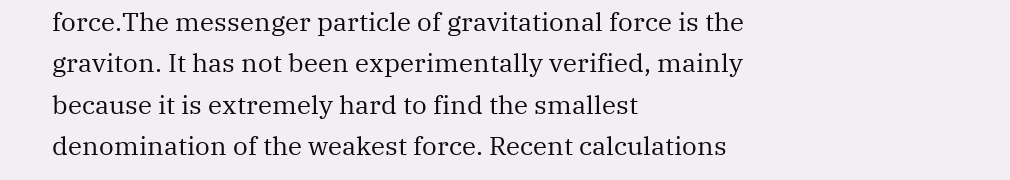force.The messenger particle of gravitational force is the graviton. It has not been experimentally verified, mainly because it is extremely hard to find the smallest denomination of the weakest force. Recent calculations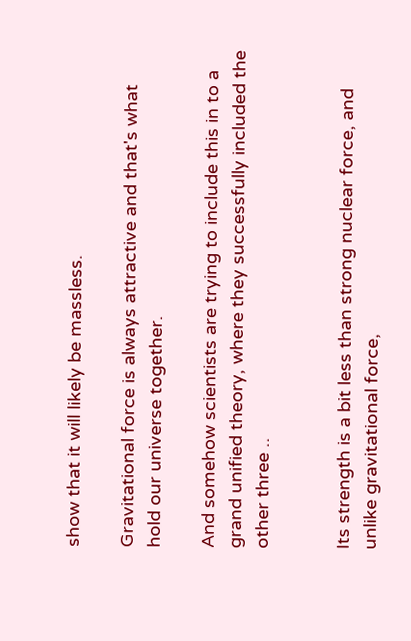show that it will likely be massless.

Gravitational force is always attractive and that's what hold our universe together.

And somehow scientists are trying to include this in to a grand unified theory, where they successfully included the other three ..


Its strength is a bit less than strong nuclear force, and unlike gravitational force,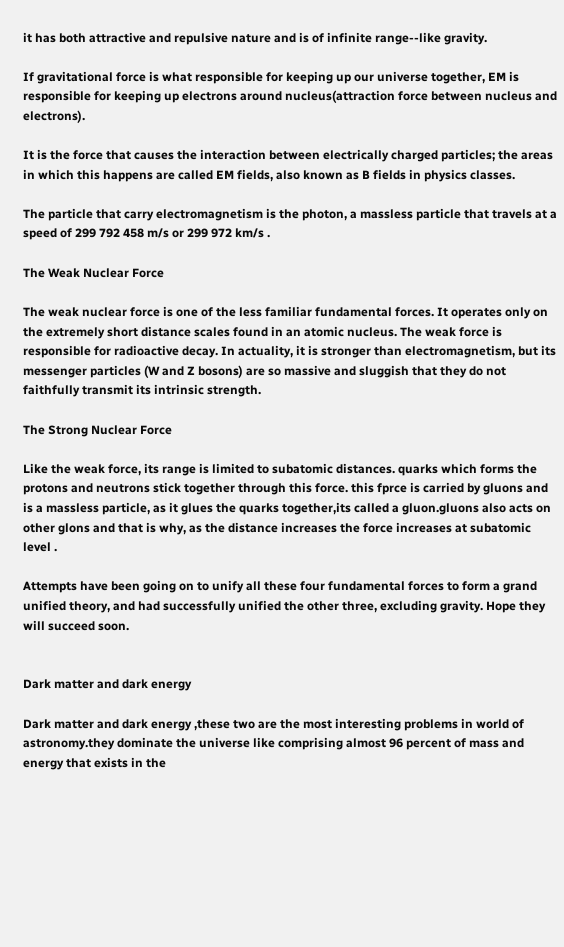it has both attractive and repulsive nature and is of infinite range--like gravity.

If gravitational force is what responsible for keeping up our universe together, EM is responsible for keeping up electrons around nucleus(attraction force between nucleus and electrons).

It is the force that causes the interaction between electrically charged particles; the areas in which this happens are called EM fields, also known as B fields in physics classes.

The particle that carry electromagnetism is the photon, a massless particle that travels at a speed of 299 792 458 m/s or 299 972 km/s .

The Weak Nuclear Force

The weak nuclear force is one of the less familiar fundamental forces. It operates only on the extremely short distance scales found in an atomic nucleus. The weak force is responsible for radioactive decay. In actuality, it is stronger than electromagnetism, but its messenger particles (W and Z bosons) are so massive and sluggish that they do not faithfully transmit its intrinsic strength.

The Strong Nuclear Force

Like the weak force, its range is limited to subatomic distances. quarks which forms the protons and neutrons stick together through this force. this fprce is carried by gluons and is a massless particle, as it glues the quarks together,its called a gluon.gluons also acts on other glons and that is why, as the distance increases the force increases at subatomic level .

Attempts have been going on to unify all these four fundamental forces to form a grand unified theory, and had successfully unified the other three, excluding gravity. Hope they will succeed soon.


Dark matter and dark energy

Dark matter and dark energy ,these two are the most interesting problems in world of astronomy.they dominate the universe like comprising almost 96 percent of mass and energy that exists in the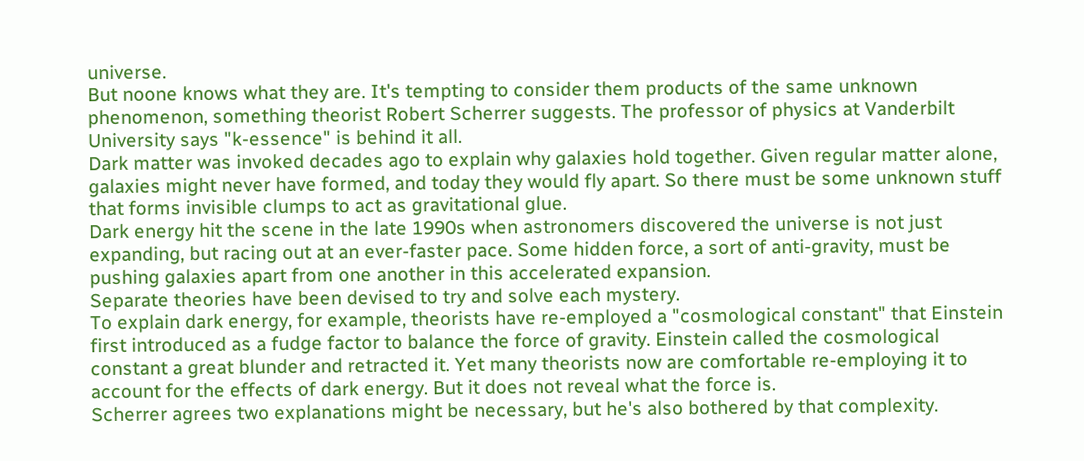universe.
But noone knows what they are. It's tempting to consider them products of the same unknown phenomenon, something theorist Robert Scherrer suggests. The professor of physics at Vanderbilt University says "k-essence" is behind it all.
Dark matter was invoked decades ago to explain why galaxies hold together. Given regular matter alone, galaxies might never have formed, and today they would fly apart. So there must be some unknown stuff that forms invisible clumps to act as gravitational glue.
Dark energy hit the scene in the late 1990s when astronomers discovered the universe is not just expanding, but racing out at an ever-faster pace. Some hidden force, a sort of anti-gravity, must be pushing galaxies apart from one another in this accelerated expansion.
Separate theories have been devised to try and solve each mystery.
To explain dark energy, for example, theorists have re-employed a "cosmological constant" that Einstein first introduced as a fudge factor to balance the force of gravity. Einstein called the cosmological constant a great blunder and retracted it. Yet many theorists now are comfortable re-employing it to account for the effects of dark energy. But it does not reveal what the force is.
Scherrer agrees two explanations might be necessary, but he's also bothered by that complexity.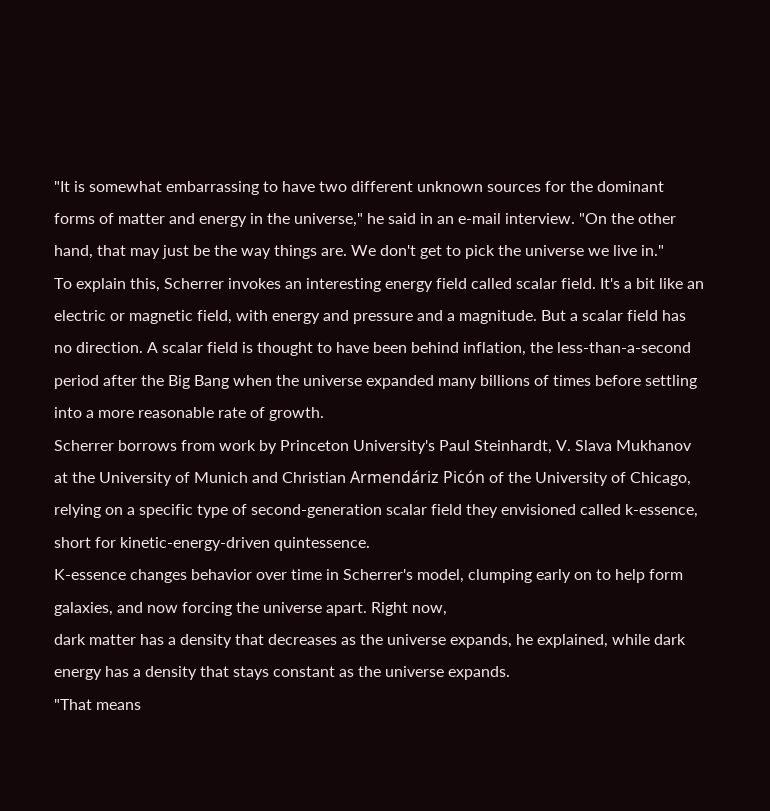"It is somewhat embarrassing to have two different unknown sources for the dominant forms of matter and energy in the universe," he said in an e-mail interview. "On the other hand, that may just be the way things are. We don't get to pick the universe we live in."
To explain this, Scherrer invokes an interesting energy field called scalar field. It's a bit like an electric or magnetic field, with energy and pressure and a magnitude. But a scalar field has no direction. A scalar field is thought to have been behind inflation, the less-than-a-second period after the Big Bang when the universe expanded many billions of times before settling into a more reasonable rate of growth.
Scherrer borrows from work by Princeton University's Paul Steinhardt, V. Slava Mukhanov at the University of Munich and Christian Armendáriz Picón of the University of Chicago, relying on a specific type of second-generation scalar field they envisioned called k-essence, short for kinetic-energy-driven quintessence.
K-essence changes behavior over time in Scherrer's model, clumping early on to help form galaxies, and now forcing the universe apart. Right now,
dark matter has a density that decreases as the universe expands, he explained, while dark energy has a density that stays constant as the universe expands.
"That means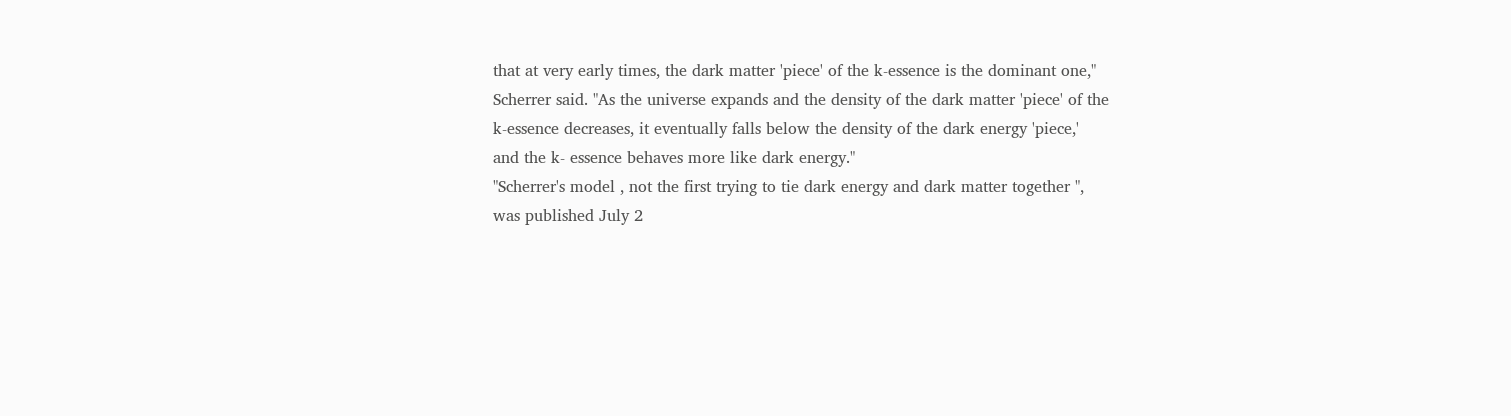that at very early times, the dark matter 'piece' of the k-essence is the dominant one," Scherrer said. "As the universe expands and the density of the dark matter 'piece' of the k-essence decreases, it eventually falls below the density of the dark energy 'piece,' and the k- essence behaves more like dark energy."
"Scherrer's model , not the first trying to tie dark energy and dark matter together ", was published July 2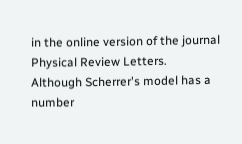in the online version of the journal Physical Review Letters.
Although Scherrer's model has a number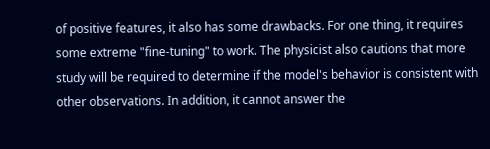of positive features, it also has some drawbacks. For one thing, it requires some extreme "fine-tuning" to work. The physicist also cautions that more study will be required to determine if the model's behavior is consistent with other observations. In addition, it cannot answer the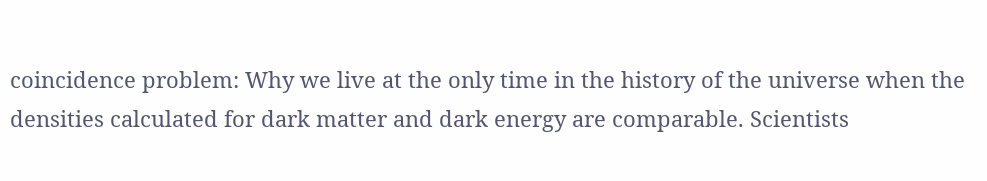coincidence problem: Why we live at the only time in the history of the universe when the densities calculated for dark matter and dark energy are comparable. Scientists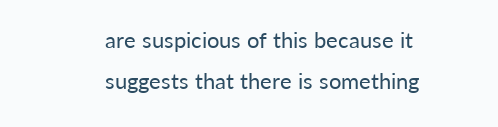are suspicious of this because it suggests that there is something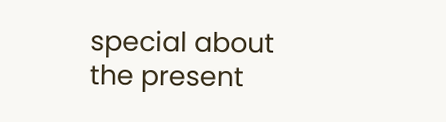special about the present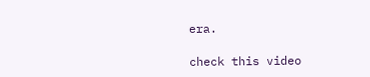era.

check this video